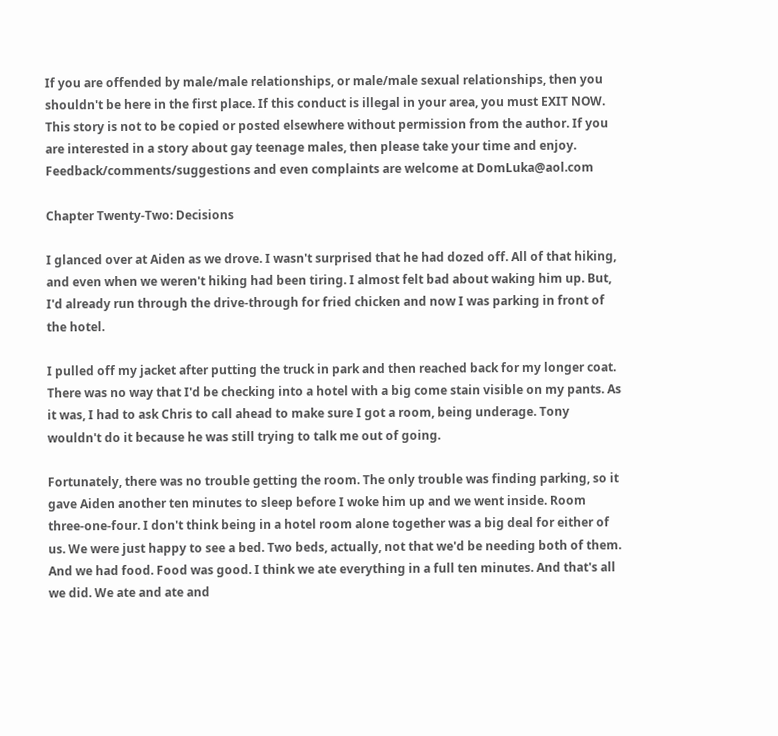If you are offended by male/male relationships, or male/male sexual relationships, then you shouldn't be here in the first place. If this conduct is illegal in your area, you must EXIT NOW. This story is not to be copied or posted elsewhere without permission from the author. If you are interested in a story about gay teenage males, then please take your time and enjoy. Feedback/comments/suggestions and even complaints are welcome at DomLuka@aol.com

Chapter Twenty-Two: Decisions

I glanced over at Aiden as we drove. I wasn't surprised that he had dozed off. All of that hiking, and even when we weren't hiking had been tiring. I almost felt bad about waking him up. But, I'd already run through the drive-through for fried chicken and now I was parking in front of the hotel.

I pulled off my jacket after putting the truck in park and then reached back for my longer coat. There was no way that I'd be checking into a hotel with a big come stain visible on my pants. As it was, I had to ask Chris to call ahead to make sure I got a room, being underage. Tony wouldn't do it because he was still trying to talk me out of going.

Fortunately, there was no trouble getting the room. The only trouble was finding parking, so it gave Aiden another ten minutes to sleep before I woke him up and we went inside. Room three-one-four. I don't think being in a hotel room alone together was a big deal for either of us. We were just happy to see a bed. Two beds, actually, not that we'd be needing both of them. And we had food. Food was good. I think we ate everything in a full ten minutes. And that's all we did. We ate and ate and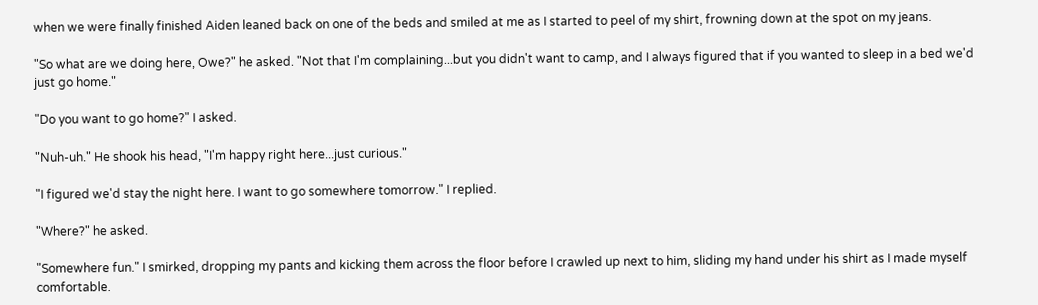when we were finally finished Aiden leaned back on one of the beds and smiled at me as I started to peel of my shirt, frowning down at the spot on my jeans.

"So what are we doing here, Owe?" he asked. "Not that I'm complaining...but you didn't want to camp, and I always figured that if you wanted to sleep in a bed we'd just go home."

"Do you want to go home?" I asked.

"Nuh-uh." He shook his head, "I'm happy right here...just curious."

"I figured we'd stay the night here. I want to go somewhere tomorrow." I replied.

"Where?" he asked.

"Somewhere fun." I smirked, dropping my pants and kicking them across the floor before I crawled up next to him, sliding my hand under his shirt as I made myself comfortable.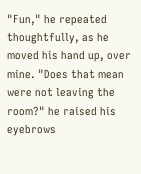"Fun," he repeated thoughtfully, as he moved his hand up, over mine. "Does that mean were not leaving the room?" he raised his eyebrows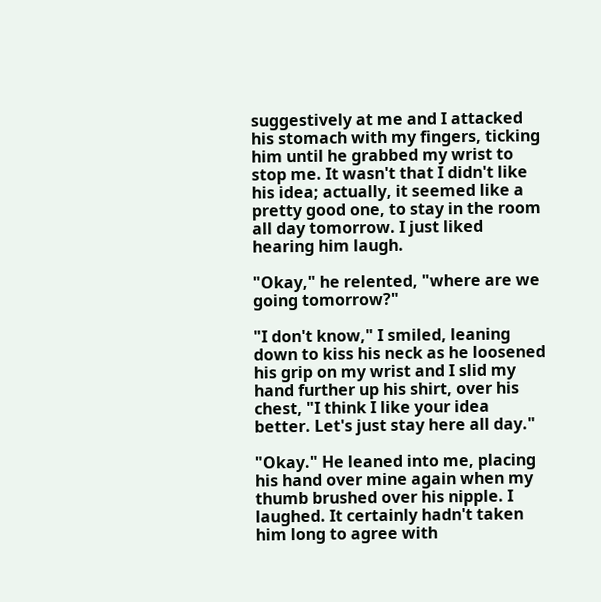suggestively at me and I attacked his stomach with my fingers, ticking him until he grabbed my wrist to stop me. It wasn't that I didn't like his idea; actually, it seemed like a pretty good one, to stay in the room all day tomorrow. I just liked hearing him laugh.

"Okay," he relented, "where are we going tomorrow?"

"I don't know," I smiled, leaning down to kiss his neck as he loosened his grip on my wrist and I slid my hand further up his shirt, over his chest, "I think I like your idea better. Let's just stay here all day."

"Okay." He leaned into me, placing his hand over mine again when my thumb brushed over his nipple. I laughed. It certainly hadn't taken him long to agree with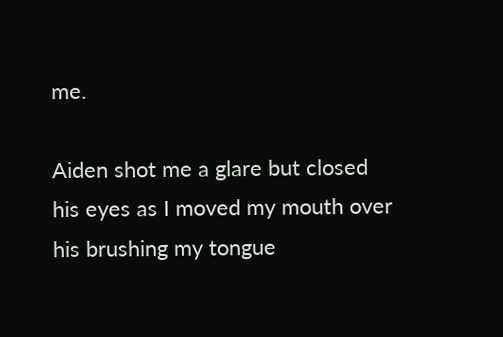me.

Aiden shot me a glare but closed his eyes as I moved my mouth over his brushing my tongue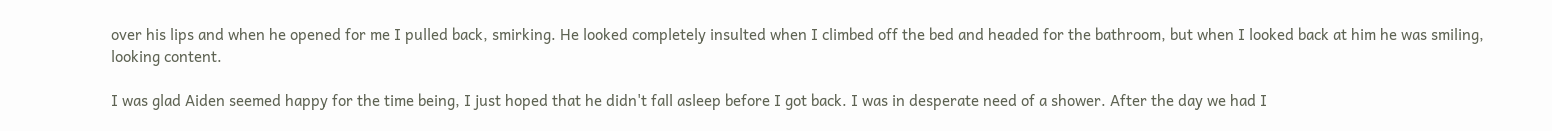over his lips and when he opened for me I pulled back, smirking. He looked completely insulted when I climbed off the bed and headed for the bathroom, but when I looked back at him he was smiling, looking content.

I was glad Aiden seemed happy for the time being, I just hoped that he didn't fall asleep before I got back. I was in desperate need of a shower. After the day we had I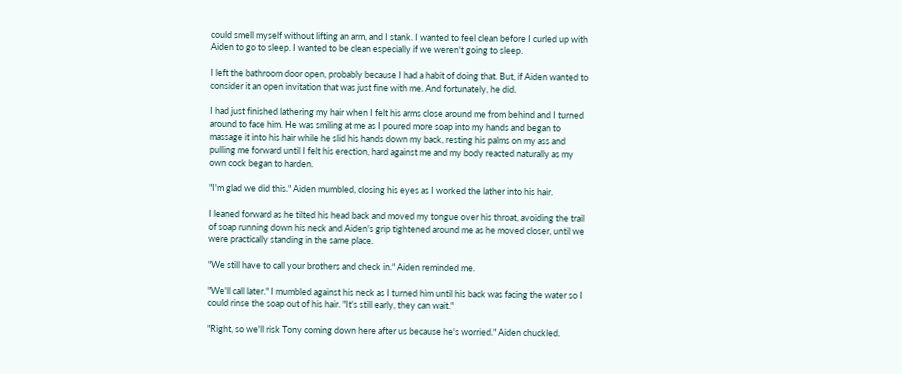could smell myself without lifting an arm, and I stank. I wanted to feel clean before I curled up with Aiden to go to sleep. I wanted to be clean especially if we weren't going to sleep.

I left the bathroom door open, probably because I had a habit of doing that. But, if Aiden wanted to consider it an open invitation that was just fine with me. And fortunately, he did.

I had just finished lathering my hair when I felt his arms close around me from behind and I turned around to face him. He was smiling at me as I poured more soap into my hands and began to massage it into his hair while he slid his hands down my back, resting his palms on my ass and pulling me forward until I felt his erection, hard against me and my body reacted naturally as my own cock began to harden.

"I'm glad we did this." Aiden mumbled, closing his eyes as I worked the lather into his hair.

I leaned forward as he tilted his head back and moved my tongue over his throat, avoiding the trail of soap running down his neck and Aiden's grip tightened around me as he moved closer, until we were practically standing in the same place.

"We still have to call your brothers and check in." Aiden reminded me.

"We'll call later." I mumbled against his neck as I turned him until his back was facing the water so I could rinse the soap out of his hair. "It's still early, they can wait."

"Right, so we'll risk Tony coming down here after us because he's worried." Aiden chuckled.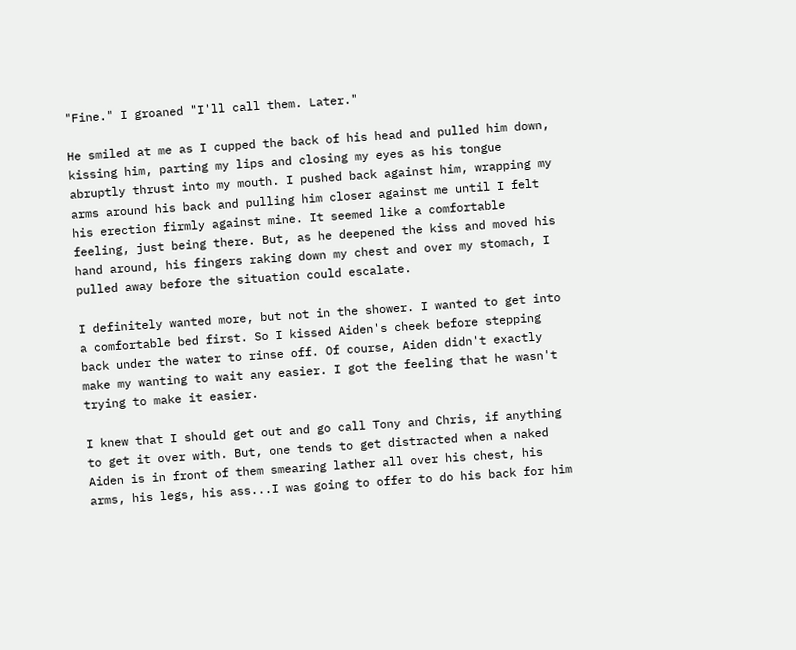"Fine." I groaned "I'll call them. Later."

He smiled at me as I cupped the back of his head and pulled him down, kissing him, parting my lips and closing my eyes as his tongue abruptly thrust into my mouth. I pushed back against him, wrapping my arms around his back and pulling him closer against me until I felt his erection firmly against mine. It seemed like a comfortable feeling, just being there. But, as he deepened the kiss and moved his hand around, his fingers raking down my chest and over my stomach, I pulled away before the situation could escalate.

I definitely wanted more, but not in the shower. I wanted to get into a comfortable bed first. So I kissed Aiden's cheek before stepping back under the water to rinse off. Of course, Aiden didn't exactly make my wanting to wait any easier. I got the feeling that he wasn't trying to make it easier.

I knew that I should get out and go call Tony and Chris, if anything to get it over with. But, one tends to get distracted when a naked Aiden is in front of them smearing lather all over his chest, his arms, his legs, his ass...I was going to offer to do his back for him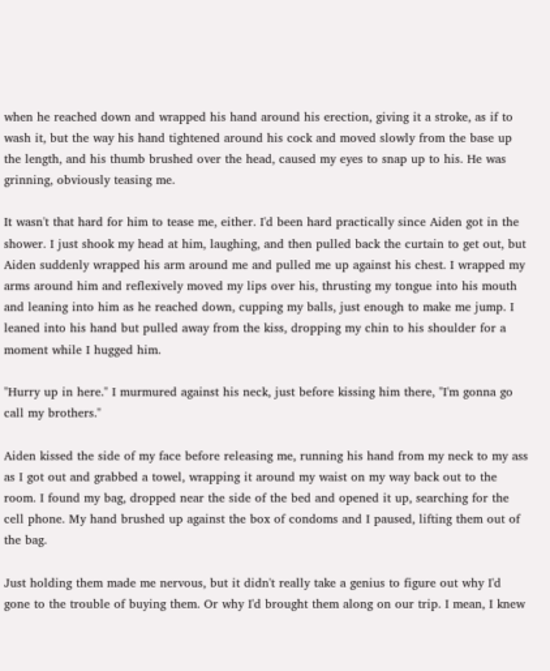when he reached down and wrapped his hand around his erection, giving it a stroke, as if to wash it, but the way his hand tightened around his cock and moved slowly from the base up the length, and his thumb brushed over the head, caused my eyes to snap up to his. He was grinning, obviously teasing me.

It wasn't that hard for him to tease me, either. I'd been hard practically since Aiden got in the shower. I just shook my head at him, laughing, and then pulled back the curtain to get out, but Aiden suddenly wrapped his arm around me and pulled me up against his chest. I wrapped my arms around him and reflexively moved my lips over his, thrusting my tongue into his mouth and leaning into him as he reached down, cupping my balls, just enough to make me jump. I leaned into his hand but pulled away from the kiss, dropping my chin to his shoulder for a moment while I hugged him.

"Hurry up in here." I murmured against his neck, just before kissing him there, "I'm gonna go call my brothers."

Aiden kissed the side of my face before releasing me, running his hand from my neck to my ass as I got out and grabbed a towel, wrapping it around my waist on my way back out to the room. I found my bag, dropped near the side of the bed and opened it up, searching for the cell phone. My hand brushed up against the box of condoms and I paused, lifting them out of the bag.

Just holding them made me nervous, but it didn't really take a genius to figure out why I'd gone to the trouble of buying them. Or why I'd brought them along on our trip. I mean, I knew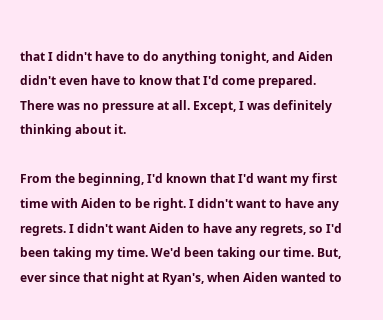that I didn't have to do anything tonight, and Aiden didn't even have to know that I'd come prepared. There was no pressure at all. Except, I was definitely thinking about it.

From the beginning, I'd known that I'd want my first time with Aiden to be right. I didn't want to have any regrets. I didn't want Aiden to have any regrets, so I'd been taking my time. We'd been taking our time. But, ever since that night at Ryan's, when Aiden wanted to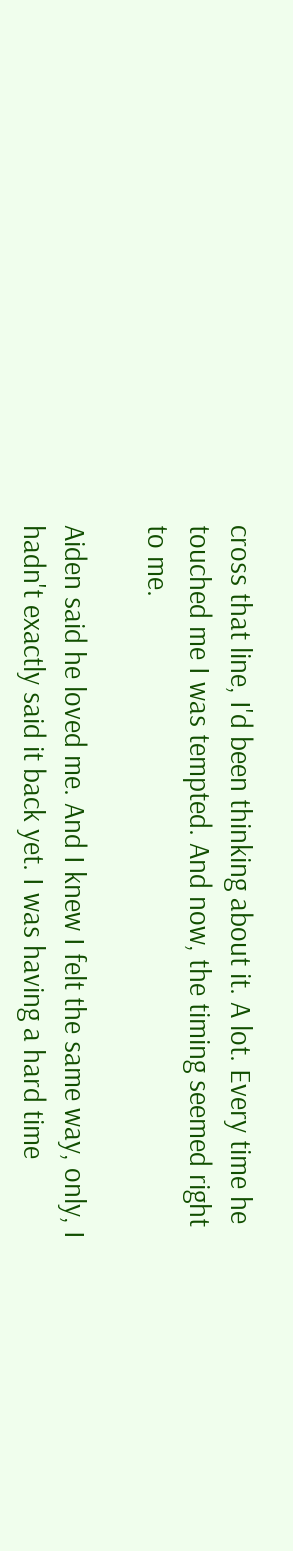cross that line, I'd been thinking about it. A lot. Every time he touched me I was tempted. And now, the timing seemed right to me.

Aiden said he loved me. And I knew I felt the same way, only, I hadn't exactly said it back yet. I was having a hard time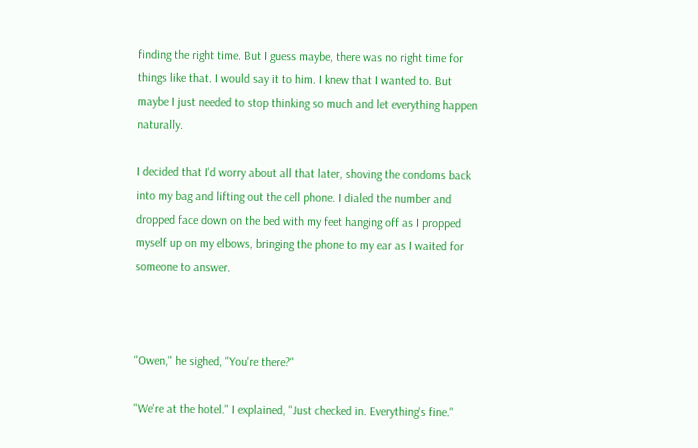finding the right time. But I guess maybe, there was no right time for things like that. I would say it to him. I knew that I wanted to. But maybe I just needed to stop thinking so much and let everything happen naturally.

I decided that I'd worry about all that later, shoving the condoms back into my bag and lifting out the cell phone. I dialed the number and dropped face down on the bed with my feet hanging off as I propped myself up on my elbows, bringing the phone to my ear as I waited for someone to answer.



"Owen," he sighed, "You're there?"

"We're at the hotel." I explained, "Just checked in. Everything's fine."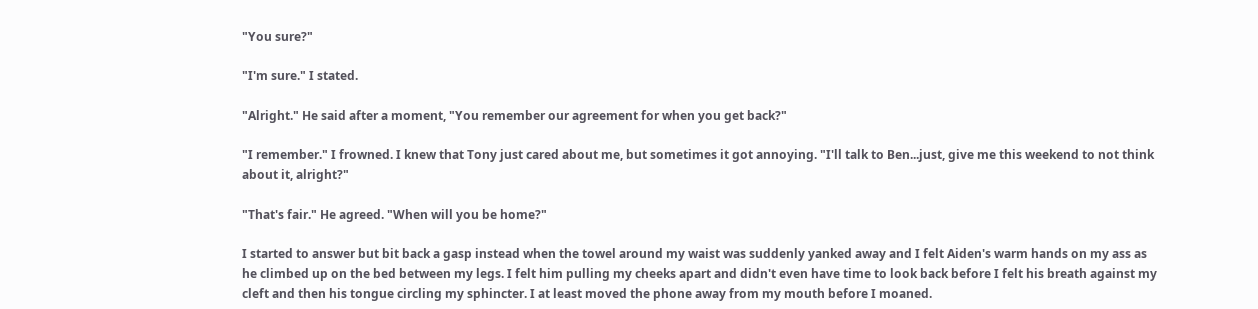"You sure?"

"I'm sure." I stated.

"Alright." He said after a moment, "You remember our agreement for when you get back?"

"I remember." I frowned. I knew that Tony just cared about me, but sometimes it got annoying. "I'll talk to Ben...just, give me this weekend to not think about it, alright?"

"That's fair." He agreed. "When will you be home?"

I started to answer but bit back a gasp instead when the towel around my waist was suddenly yanked away and I felt Aiden's warm hands on my ass as he climbed up on the bed between my legs. I felt him pulling my cheeks apart and didn't even have time to look back before I felt his breath against my cleft and then his tongue circling my sphincter. I at least moved the phone away from my mouth before I moaned.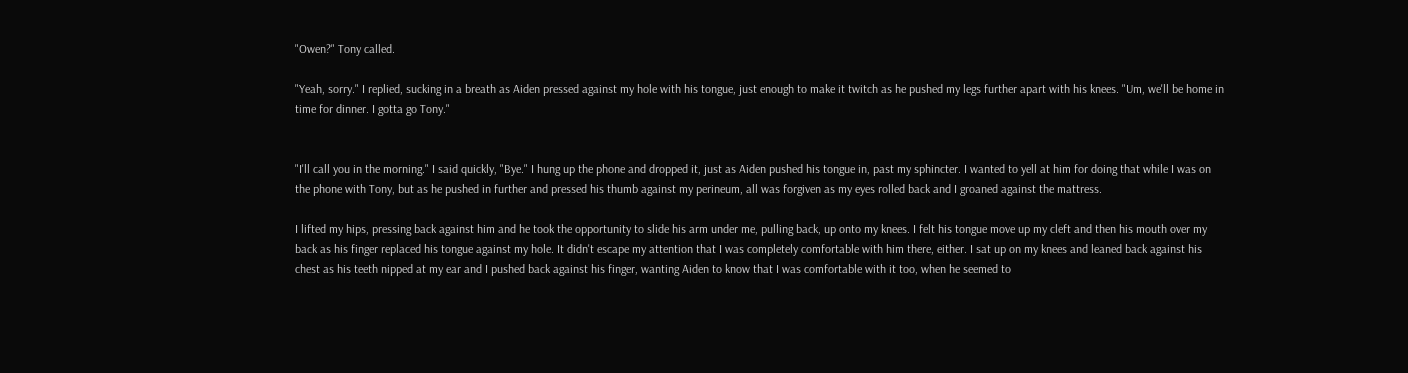"Owen?" Tony called.

"Yeah, sorry." I replied, sucking in a breath as Aiden pressed against my hole with his tongue, just enough to make it twitch as he pushed my legs further apart with his knees. "Um, we'll be home in time for dinner. I gotta go Tony."


"I'll call you in the morning." I said quickly, "Bye." I hung up the phone and dropped it, just as Aiden pushed his tongue in, past my sphincter. I wanted to yell at him for doing that while I was on the phone with Tony, but as he pushed in further and pressed his thumb against my perineum, all was forgiven as my eyes rolled back and I groaned against the mattress.

I lifted my hips, pressing back against him and he took the opportunity to slide his arm under me, pulling back, up onto my knees. I felt his tongue move up my cleft and then his mouth over my back as his finger replaced his tongue against my hole. It didn't escape my attention that I was completely comfortable with him there, either. I sat up on my knees and leaned back against his chest as his teeth nipped at my ear and I pushed back against his finger, wanting Aiden to know that I was comfortable with it too, when he seemed to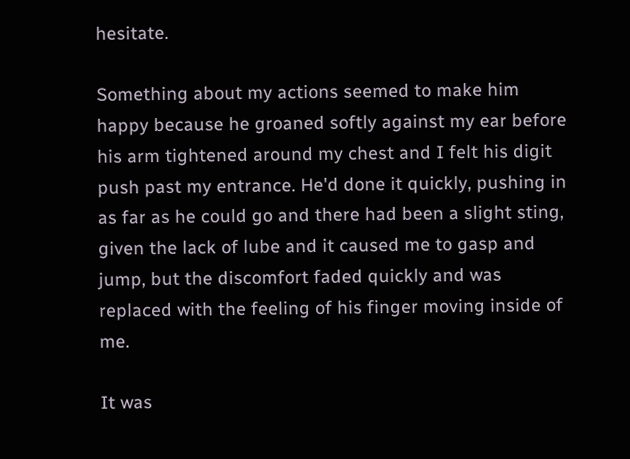hesitate.

Something about my actions seemed to make him happy because he groaned softly against my ear before his arm tightened around my chest and I felt his digit push past my entrance. He'd done it quickly, pushing in as far as he could go and there had been a slight sting, given the lack of lube and it caused me to gasp and jump, but the discomfort faded quickly and was replaced with the feeling of his finger moving inside of me.

It was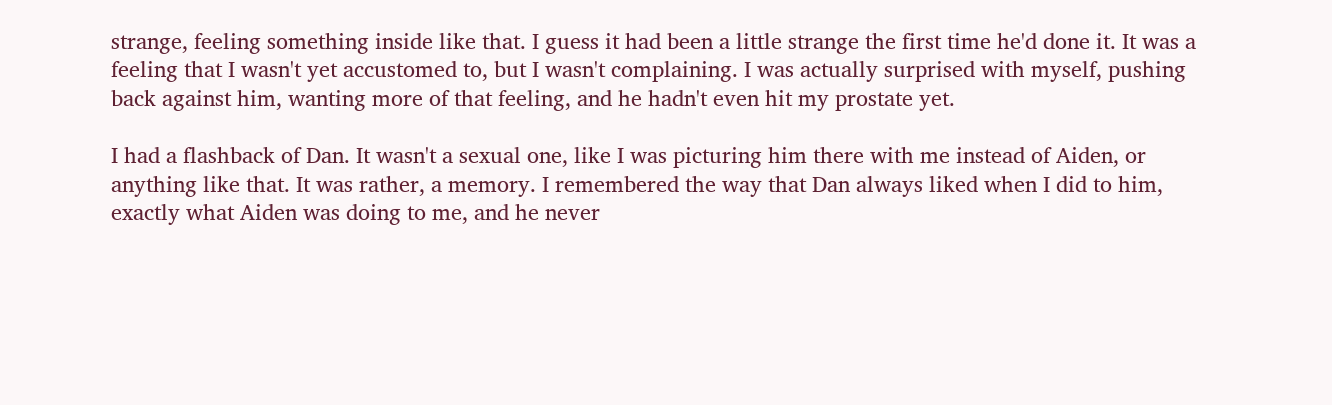strange, feeling something inside like that. I guess it had been a little strange the first time he'd done it. It was a feeling that I wasn't yet accustomed to, but I wasn't complaining. I was actually surprised with myself, pushing back against him, wanting more of that feeling, and he hadn't even hit my prostate yet.

I had a flashback of Dan. It wasn't a sexual one, like I was picturing him there with me instead of Aiden, or anything like that. It was rather, a memory. I remembered the way that Dan always liked when I did to him, exactly what Aiden was doing to me, and he never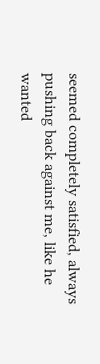seemed completely satisfied, always pushing back against me, like he wanted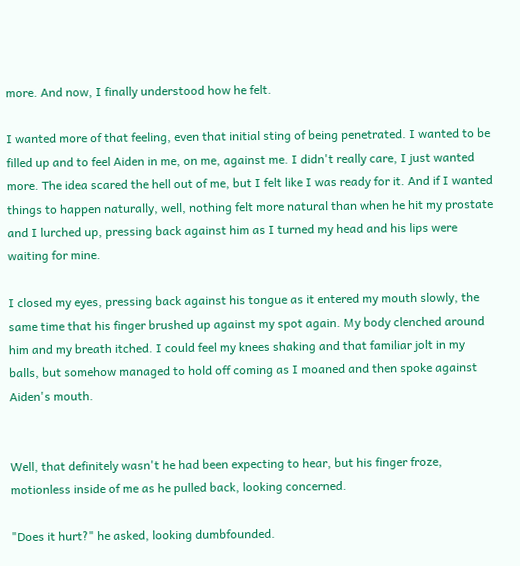more. And now, I finally understood how he felt.

I wanted more of that feeling, even that initial sting of being penetrated. I wanted to be filled up and to feel Aiden in me, on me, against me. I didn't really care, I just wanted more. The idea scared the hell out of me, but I felt like I was ready for it. And if I wanted things to happen naturally, well, nothing felt more natural than when he hit my prostate and I lurched up, pressing back against him as I turned my head and his lips were waiting for mine.

I closed my eyes, pressing back against his tongue as it entered my mouth slowly, the same time that his finger brushed up against my spot again. My body clenched around him and my breath itched. I could feel my knees shaking and that familiar jolt in my balls, but somehow managed to hold off coming as I moaned and then spoke against Aiden's mouth.


Well, that definitely wasn't he had been expecting to hear, but his finger froze, motionless inside of me as he pulled back, looking concerned.

"Does it hurt?" he asked, looking dumbfounded.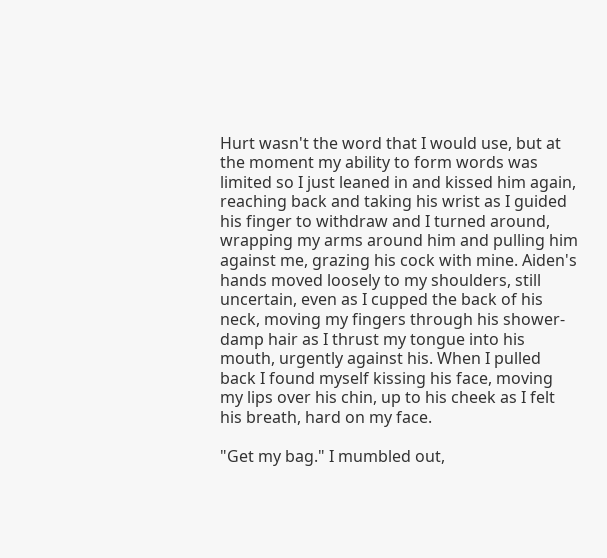Hurt wasn't the word that I would use, but at the moment my ability to form words was limited so I just leaned in and kissed him again, reaching back and taking his wrist as I guided his finger to withdraw and I turned around, wrapping my arms around him and pulling him against me, grazing his cock with mine. Aiden's hands moved loosely to my shoulders, still uncertain, even as I cupped the back of his neck, moving my fingers through his shower-damp hair as I thrust my tongue into his mouth, urgently against his. When I pulled back I found myself kissing his face, moving my lips over his chin, up to his cheek as I felt his breath, hard on my face.

"Get my bag." I mumbled out,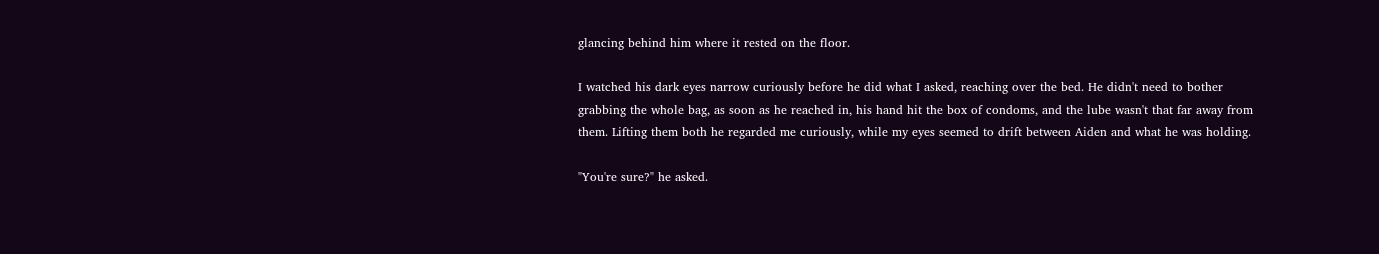glancing behind him where it rested on the floor.

I watched his dark eyes narrow curiously before he did what I asked, reaching over the bed. He didn't need to bother grabbing the whole bag, as soon as he reached in, his hand hit the box of condoms, and the lube wasn't that far away from them. Lifting them both he regarded me curiously, while my eyes seemed to drift between Aiden and what he was holding.

"You're sure?" he asked.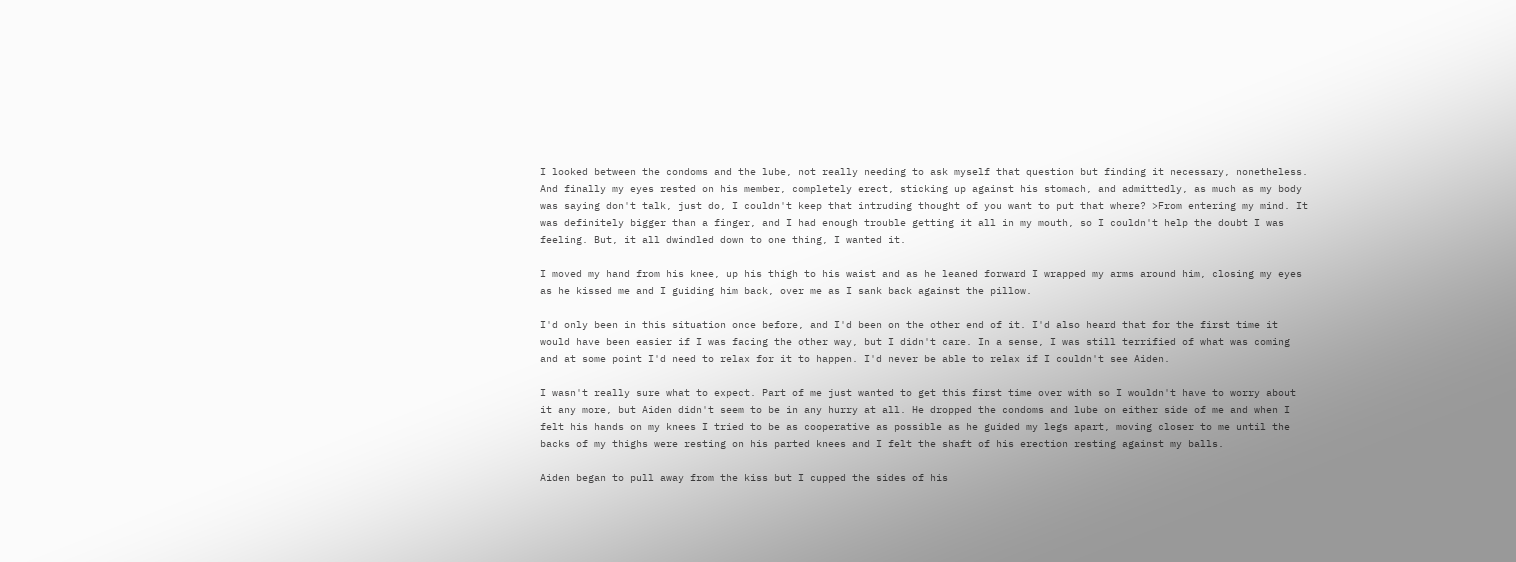I looked between the condoms and the lube, not really needing to ask myself that question but finding it necessary, nonetheless. And finally my eyes rested on his member, completely erect, sticking up against his stomach, and admittedly, as much as my body was saying don't talk, just do, I couldn't keep that intruding thought of you want to put that where? >From entering my mind. It was definitely bigger than a finger, and I had enough trouble getting it all in my mouth, so I couldn't help the doubt I was feeling. But, it all dwindled down to one thing, I wanted it.

I moved my hand from his knee, up his thigh to his waist and as he leaned forward I wrapped my arms around him, closing my eyes as he kissed me and I guiding him back, over me as I sank back against the pillow.

I'd only been in this situation once before, and I'd been on the other end of it. I'd also heard that for the first time it would have been easier if I was facing the other way, but I didn't care. In a sense, I was still terrified of what was coming and at some point I'd need to relax for it to happen. I'd never be able to relax if I couldn't see Aiden.

I wasn't really sure what to expect. Part of me just wanted to get this first time over with so I wouldn't have to worry about it any more, but Aiden didn't seem to be in any hurry at all. He dropped the condoms and lube on either side of me and when I felt his hands on my knees I tried to be as cooperative as possible as he guided my legs apart, moving closer to me until the backs of my thighs were resting on his parted knees and I felt the shaft of his erection resting against my balls.

Aiden began to pull away from the kiss but I cupped the sides of his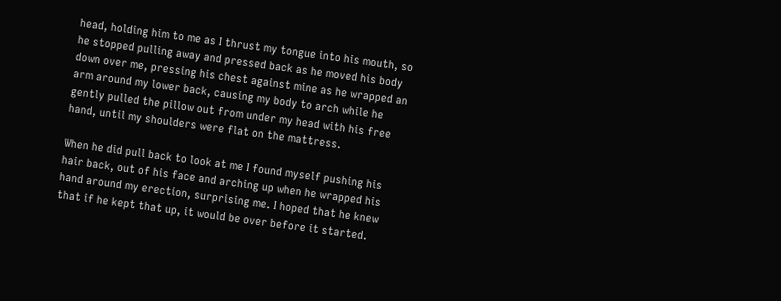head, holding him to me as I thrust my tongue into his mouth, so he stopped pulling away and pressed back as he moved his body down over me, pressing his chest against mine as he wrapped an arm around my lower back, causing my body to arch while he gently pulled the pillow out from under my head with his free hand, until my shoulders were flat on the mattress.

When he did pull back to look at me I found myself pushing his hair back, out of his face and arching up when he wrapped his hand around my erection, surprising me. I hoped that he knew that if he kept that up, it would be over before it started.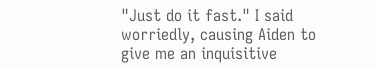"Just do it fast." I said worriedly, causing Aiden to give me an inquisitive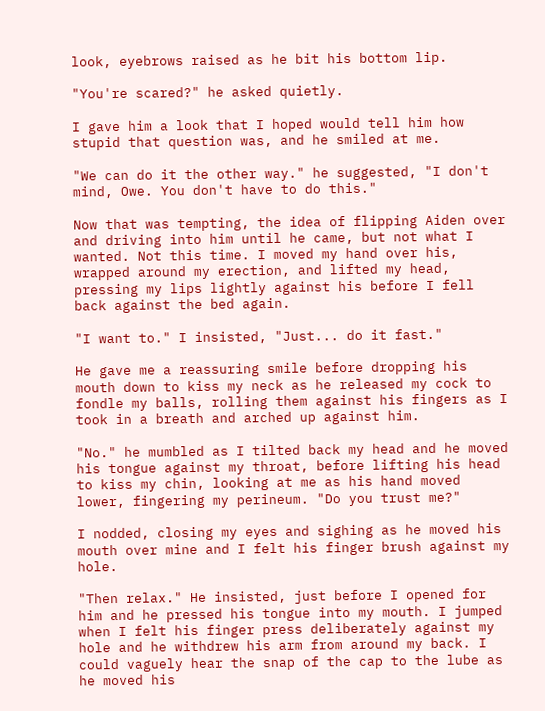look, eyebrows raised as he bit his bottom lip.

"You're scared?" he asked quietly.

I gave him a look that I hoped would tell him how stupid that question was, and he smiled at me.

"We can do it the other way." he suggested, "I don't mind, Owe. You don't have to do this."

Now that was tempting, the idea of flipping Aiden over and driving into him until he came, but not what I wanted. Not this time. I moved my hand over his, wrapped around my erection, and lifted my head, pressing my lips lightly against his before I fell back against the bed again.

"I want to." I insisted, "Just... do it fast."

He gave me a reassuring smile before dropping his mouth down to kiss my neck as he released my cock to fondle my balls, rolling them against his fingers as I took in a breath and arched up against him.

"No." he mumbled as I tilted back my head and he moved his tongue against my throat, before lifting his head to kiss my chin, looking at me as his hand moved lower, fingering my perineum. "Do you trust me?"

I nodded, closing my eyes and sighing as he moved his mouth over mine and I felt his finger brush against my hole.

"Then relax." He insisted, just before I opened for him and he pressed his tongue into my mouth. I jumped when I felt his finger press deliberately against my hole and he withdrew his arm from around my back. I could vaguely hear the snap of the cap to the lube as he moved his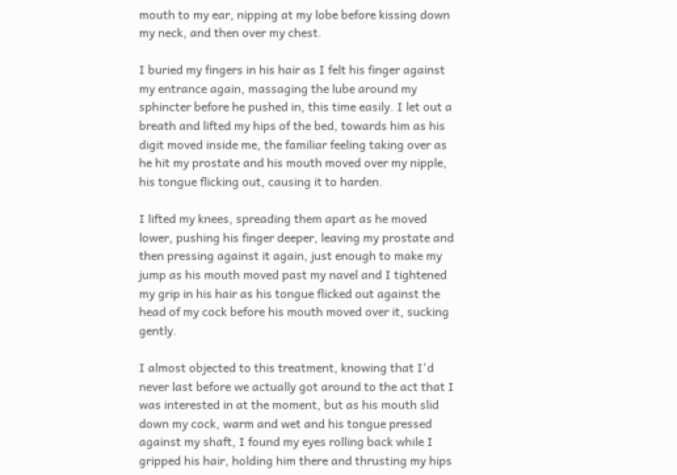mouth to my ear, nipping at my lobe before kissing down my neck, and then over my chest.

I buried my fingers in his hair as I felt his finger against my entrance again, massaging the lube around my sphincter before he pushed in, this time easily. I let out a breath and lifted my hips of the bed, towards him as his digit moved inside me, the familiar feeling taking over as he hit my prostate and his mouth moved over my nipple, his tongue flicking out, causing it to harden.

I lifted my knees, spreading them apart as he moved lower, pushing his finger deeper, leaving my prostate and then pressing against it again, just enough to make my jump as his mouth moved past my navel and I tightened my grip in his hair as his tongue flicked out against the head of my cock before his mouth moved over it, sucking gently.

I almost objected to this treatment, knowing that I'd never last before we actually got around to the act that I was interested in at the moment, but as his mouth slid down my cock, warm and wet and his tongue pressed against my shaft, I found my eyes rolling back while I gripped his hair, holding him there and thrusting my hips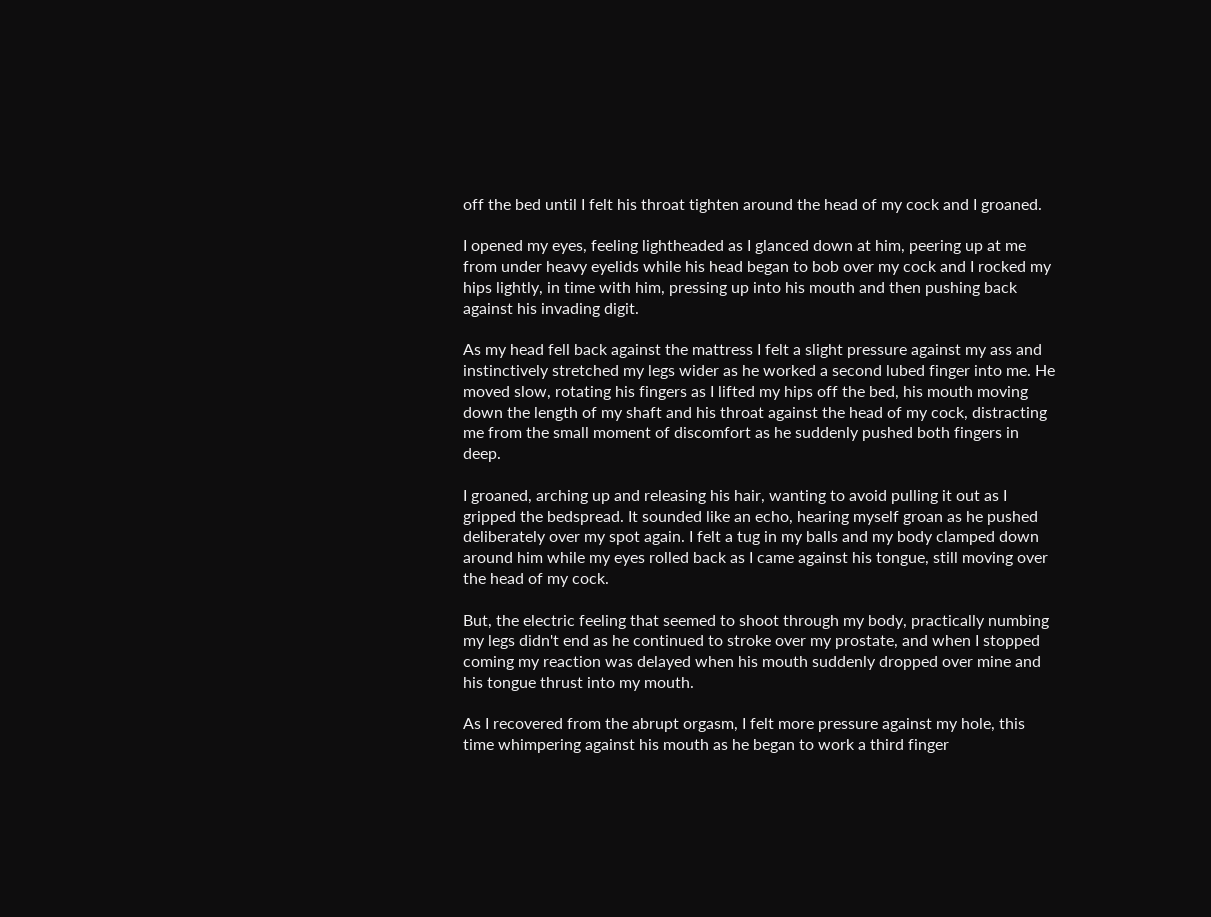off the bed until I felt his throat tighten around the head of my cock and I groaned.

I opened my eyes, feeling lightheaded as I glanced down at him, peering up at me from under heavy eyelids while his head began to bob over my cock and I rocked my hips lightly, in time with him, pressing up into his mouth and then pushing back against his invading digit.

As my head fell back against the mattress I felt a slight pressure against my ass and instinctively stretched my legs wider as he worked a second lubed finger into me. He moved slow, rotating his fingers as I lifted my hips off the bed, his mouth moving down the length of my shaft and his throat against the head of my cock, distracting me from the small moment of discomfort as he suddenly pushed both fingers in deep.

I groaned, arching up and releasing his hair, wanting to avoid pulling it out as I gripped the bedspread. It sounded like an echo, hearing myself groan as he pushed deliberately over my spot again. I felt a tug in my balls and my body clamped down around him while my eyes rolled back as I came against his tongue, still moving over the head of my cock.

But, the electric feeling that seemed to shoot through my body, practically numbing my legs didn't end as he continued to stroke over my prostate, and when I stopped coming my reaction was delayed when his mouth suddenly dropped over mine and his tongue thrust into my mouth.

As I recovered from the abrupt orgasm, I felt more pressure against my hole, this time whimpering against his mouth as he began to work a third finger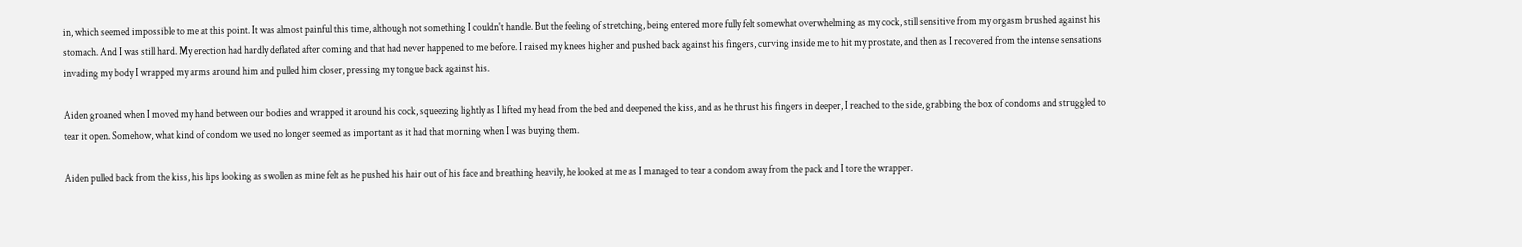in, which seemed impossible to me at this point. It was almost painful this time, although not something I couldn't handle. But the feeling of stretching, being entered more fully felt somewhat overwhelming as my cock, still sensitive from my orgasm brushed against his stomach. And I was still hard. My erection had hardly deflated after coming and that had never happened to me before. I raised my knees higher and pushed back against his fingers, curving inside me to hit my prostate, and then as I recovered from the intense sensations invading my body I wrapped my arms around him and pulled him closer, pressing my tongue back against his.

Aiden groaned when I moved my hand between our bodies and wrapped it around his cock, squeezing lightly as I lifted my head from the bed and deepened the kiss, and as he thrust his fingers in deeper, I reached to the side, grabbing the box of condoms and struggled to tear it open. Somehow, what kind of condom we used no longer seemed as important as it had that morning when I was buying them.

Aiden pulled back from the kiss, his lips looking as swollen as mine felt as he pushed his hair out of his face and breathing heavily, he looked at me as I managed to tear a condom away from the pack and I tore the wrapper.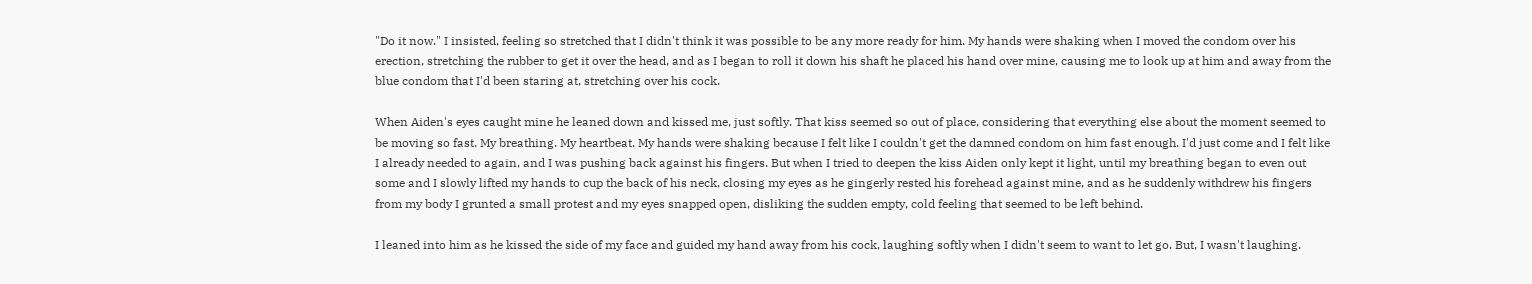"Do it now." I insisted, feeling so stretched that I didn't think it was possible to be any more ready for him. My hands were shaking when I moved the condom over his erection, stretching the rubber to get it over the head, and as I began to roll it down his shaft he placed his hand over mine, causing me to look up at him and away from the blue condom that I'd been staring at, stretching over his cock.

When Aiden's eyes caught mine he leaned down and kissed me, just softly. That kiss seemed so out of place, considering that everything else about the moment seemed to be moving so fast. My breathing. My heartbeat. My hands were shaking because I felt like I couldn't get the damned condom on him fast enough. I'd just come and I felt like I already needed to again, and I was pushing back against his fingers. But when I tried to deepen the kiss Aiden only kept it light, until my breathing began to even out some and I slowly lifted my hands to cup the back of his neck, closing my eyes as he gingerly rested his forehead against mine, and as he suddenly withdrew his fingers from my body I grunted a small protest and my eyes snapped open, disliking the sudden empty, cold feeling that seemed to be left behind.

I leaned into him as he kissed the side of my face and guided my hand away from his cock, laughing softly when I didn't seem to want to let go. But, I wasn't laughing.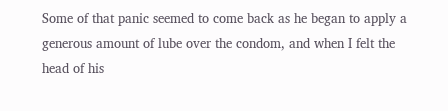Some of that panic seemed to come back as he began to apply a generous amount of lube over the condom, and when I felt the head of his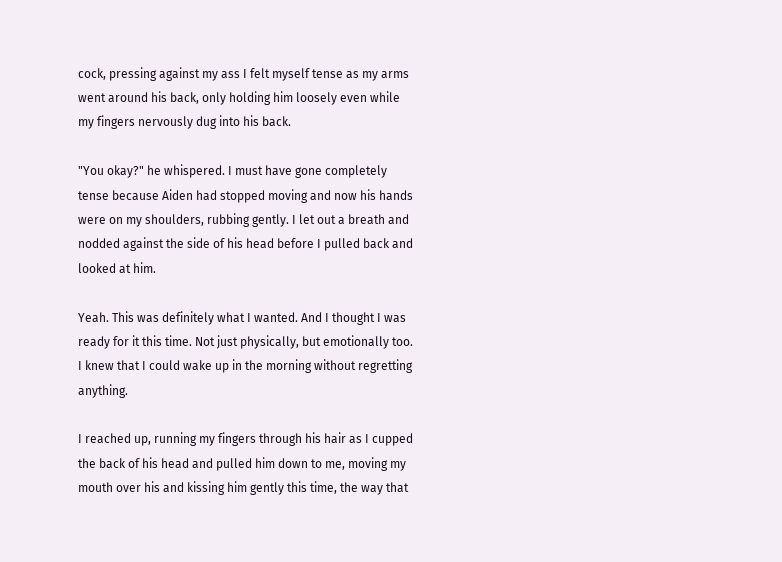cock, pressing against my ass I felt myself tense as my arms went around his back, only holding him loosely even while my fingers nervously dug into his back.

"You okay?" he whispered. I must have gone completely tense because Aiden had stopped moving and now his hands were on my shoulders, rubbing gently. I let out a breath and nodded against the side of his head before I pulled back and looked at him.

Yeah. This was definitely what I wanted. And I thought I was ready for it this time. Not just physically, but emotionally too. I knew that I could wake up in the morning without regretting anything.

I reached up, running my fingers through his hair as I cupped the back of his head and pulled him down to me, moving my mouth over his and kissing him gently this time, the way that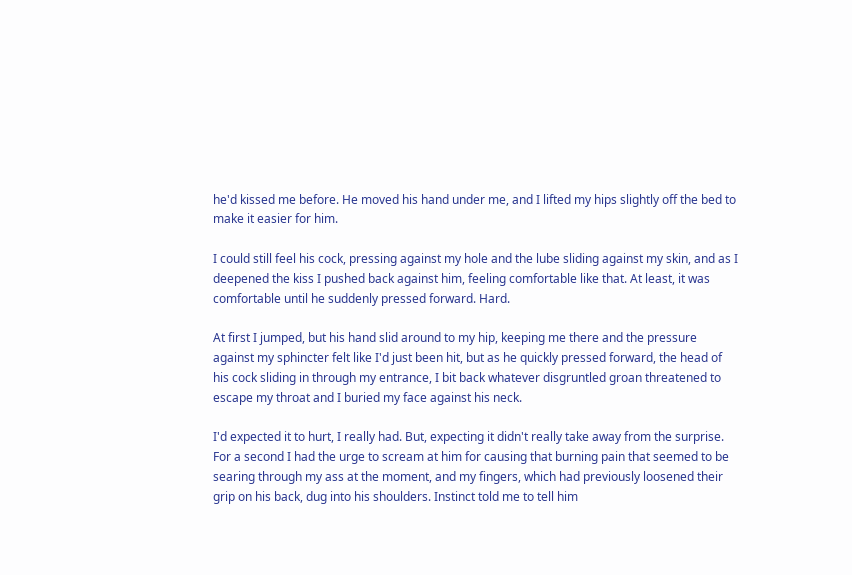he'd kissed me before. He moved his hand under me, and I lifted my hips slightly off the bed to make it easier for him.

I could still feel his cock, pressing against my hole and the lube sliding against my skin, and as I deepened the kiss I pushed back against him, feeling comfortable like that. At least, it was comfortable until he suddenly pressed forward. Hard.

At first I jumped, but his hand slid around to my hip, keeping me there and the pressure against my sphincter felt like I'd just been hit, but as he quickly pressed forward, the head of his cock sliding in through my entrance, I bit back whatever disgruntled groan threatened to escape my throat and I buried my face against his neck.

I'd expected it to hurt, I really had. But, expecting it didn't really take away from the surprise. For a second I had the urge to scream at him for causing that burning pain that seemed to be searing through my ass at the moment, and my fingers, which had previously loosened their grip on his back, dug into his shoulders. Instinct told me to tell him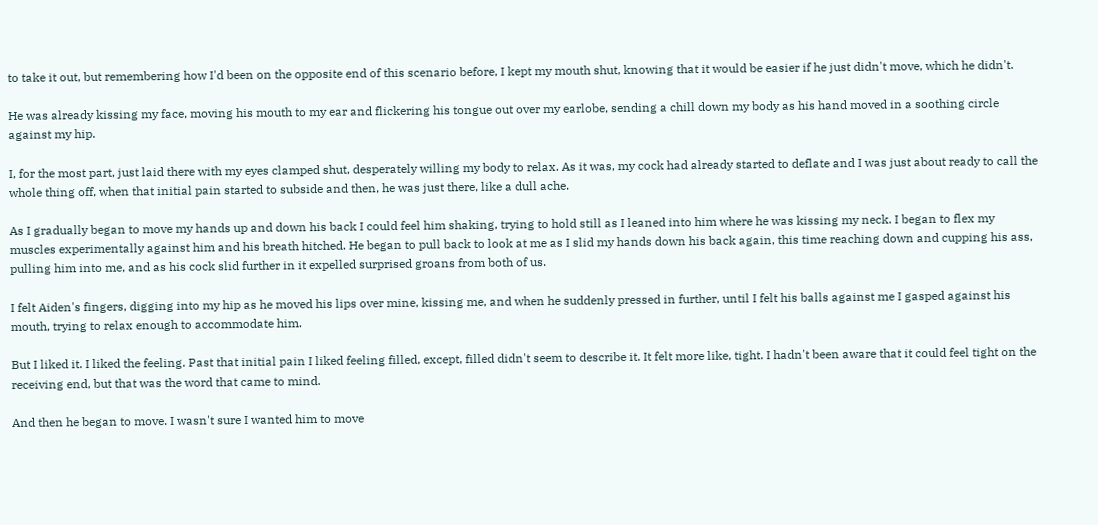to take it out, but remembering how I'd been on the opposite end of this scenario before, I kept my mouth shut, knowing that it would be easier if he just didn't move, which he didn't.

He was already kissing my face, moving his mouth to my ear and flickering his tongue out over my earlobe, sending a chill down my body as his hand moved in a soothing circle against my hip.

I, for the most part, just laid there with my eyes clamped shut, desperately willing my body to relax. As it was, my cock had already started to deflate and I was just about ready to call the whole thing off, when that initial pain started to subside and then, he was just there, like a dull ache.

As I gradually began to move my hands up and down his back I could feel him shaking, trying to hold still as I leaned into him where he was kissing my neck. I began to flex my muscles experimentally against him and his breath hitched. He began to pull back to look at me as I slid my hands down his back again, this time reaching down and cupping his ass, pulling him into me, and as his cock slid further in it expelled surprised groans from both of us.

I felt Aiden's fingers, digging into my hip as he moved his lips over mine, kissing me, and when he suddenly pressed in further, until I felt his balls against me I gasped against his mouth, trying to relax enough to accommodate him.

But I liked it. I liked the feeling. Past that initial pain I liked feeling filled, except, filled didn't seem to describe it. It felt more like, tight. I hadn't been aware that it could feel tight on the receiving end, but that was the word that came to mind.

And then he began to move. I wasn't sure I wanted him to move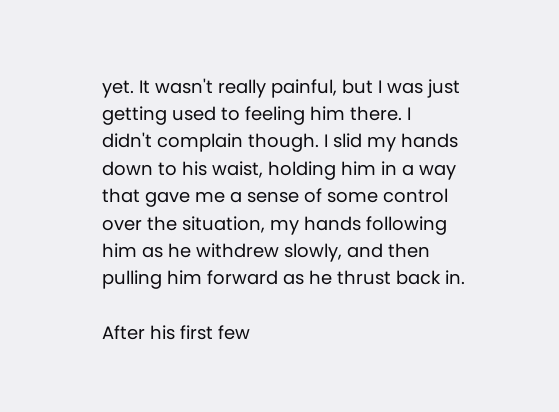yet. It wasn't really painful, but I was just getting used to feeling him there. I didn't complain though. I slid my hands down to his waist, holding him in a way that gave me a sense of some control over the situation, my hands following him as he withdrew slowly, and then pulling him forward as he thrust back in.

After his first few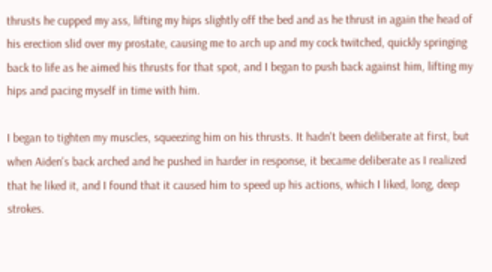thrusts he cupped my ass, lifting my hips slightly off the bed and as he thrust in again the head of his erection slid over my prostate, causing me to arch up and my cock twitched, quickly springing back to life as he aimed his thrusts for that spot, and I began to push back against him, lifting my hips and pacing myself in time with him.

I began to tighten my muscles, squeezing him on his thrusts. It hadn't been deliberate at first, but when Aiden's back arched and he pushed in harder in response, it became deliberate as I realized that he liked it, and I found that it caused him to speed up his actions, which I liked, long, deep strokes.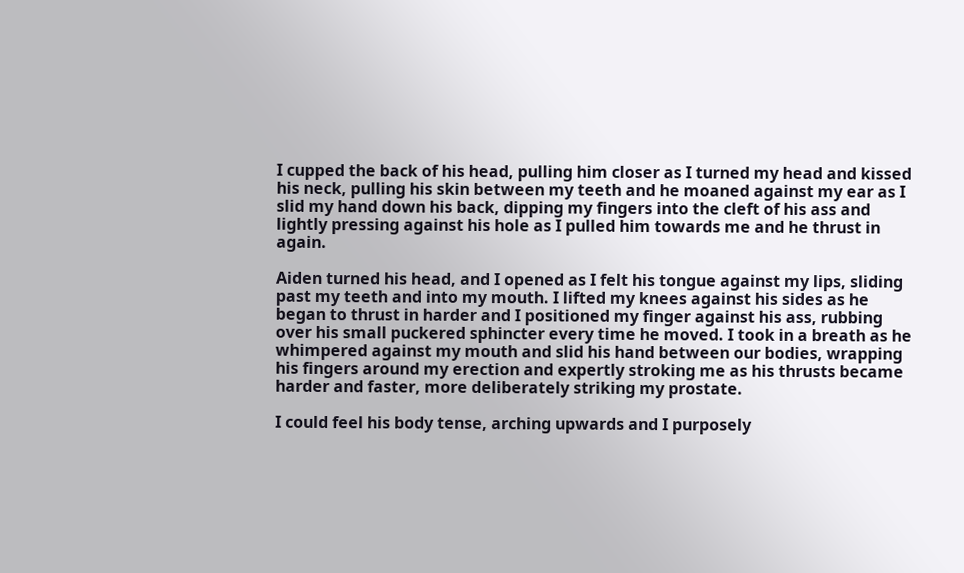I cupped the back of his head, pulling him closer as I turned my head and kissed his neck, pulling his skin between my teeth and he moaned against my ear as I slid my hand down his back, dipping my fingers into the cleft of his ass and lightly pressing against his hole as I pulled him towards me and he thrust in again.

Aiden turned his head, and I opened as I felt his tongue against my lips, sliding past my teeth and into my mouth. I lifted my knees against his sides as he began to thrust in harder and I positioned my finger against his ass, rubbing over his small puckered sphincter every time he moved. I took in a breath as he whimpered against my mouth and slid his hand between our bodies, wrapping his fingers around my erection and expertly stroking me as his thrusts became harder and faster, more deliberately striking my prostate.

I could feel his body tense, arching upwards and I purposely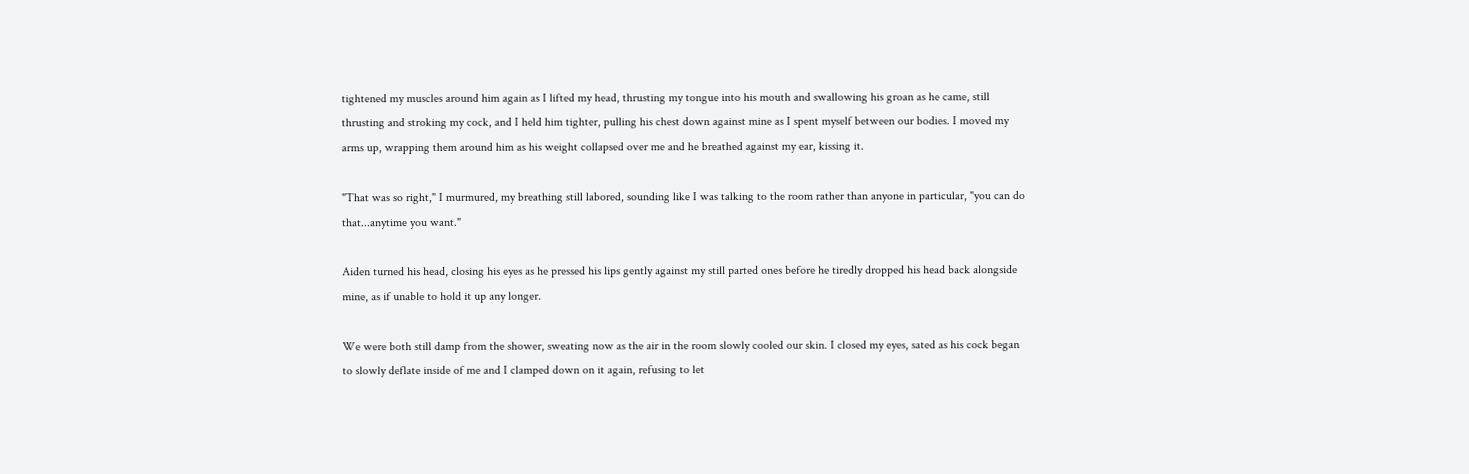tightened my muscles around him again as I lifted my head, thrusting my tongue into his mouth and swallowing his groan as he came, still thrusting and stroking my cock, and I held him tighter, pulling his chest down against mine as I spent myself between our bodies. I moved my arms up, wrapping them around him as his weight collapsed over me and he breathed against my ear, kissing it.

"That was so right," I murmured, my breathing still labored, sounding like I was talking to the room rather than anyone in particular, "you can do that...anytime you want."

Aiden turned his head, closing his eyes as he pressed his lips gently against my still parted ones before he tiredly dropped his head back alongside mine, as if unable to hold it up any longer.

We were both still damp from the shower, sweating now as the air in the room slowly cooled our skin. I closed my eyes, sated as his cock began to slowly deflate inside of me and I clamped down on it again, refusing to let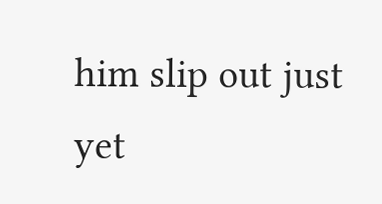him slip out just yet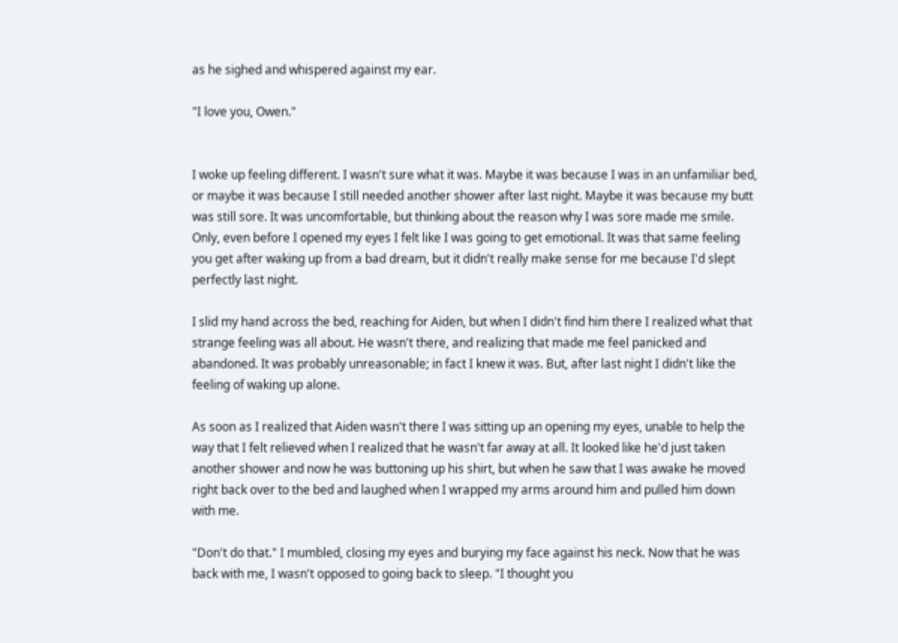as he sighed and whispered against my ear.

"I love you, Owen."


I woke up feeling different. I wasn't sure what it was. Maybe it was because I was in an unfamiliar bed, or maybe it was because I still needed another shower after last night. Maybe it was because my butt was still sore. It was uncomfortable, but thinking about the reason why I was sore made me smile. Only, even before I opened my eyes I felt like I was going to get emotional. It was that same feeling you get after waking up from a bad dream, but it didn't really make sense for me because I'd slept perfectly last night.

I slid my hand across the bed, reaching for Aiden, but when I didn't find him there I realized what that strange feeling was all about. He wasn't there, and realizing that made me feel panicked and abandoned. It was probably unreasonable; in fact I knew it was. But, after last night I didn't like the feeling of waking up alone.

As soon as I realized that Aiden wasn't there I was sitting up an opening my eyes, unable to help the way that I felt relieved when I realized that he wasn't far away at all. It looked like he'd just taken another shower and now he was buttoning up his shirt, but when he saw that I was awake he moved right back over to the bed and laughed when I wrapped my arms around him and pulled him down with me.

"Don't do that." I mumbled, closing my eyes and burying my face against his neck. Now that he was back with me, I wasn't opposed to going back to sleep. "I thought you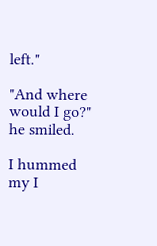left."

"And where would I go?" he smiled.

I hummed my I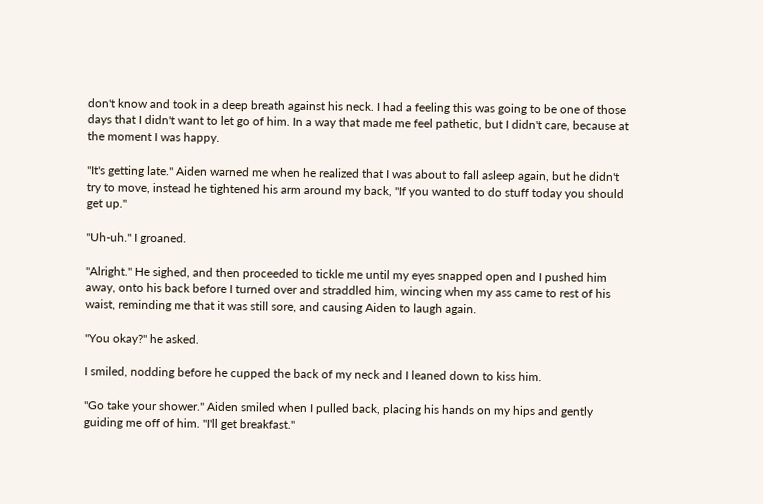don't know and took in a deep breath against his neck. I had a feeling this was going to be one of those days that I didn't want to let go of him. In a way that made me feel pathetic, but I didn't care, because at the moment I was happy.

"It's getting late." Aiden warned me when he realized that I was about to fall asleep again, but he didn't try to move, instead he tightened his arm around my back, "If you wanted to do stuff today you should get up."

"Uh-uh." I groaned.

"Alright." He sighed, and then proceeded to tickle me until my eyes snapped open and I pushed him away, onto his back before I turned over and straddled him, wincing when my ass came to rest of his waist, reminding me that it was still sore, and causing Aiden to laugh again.

"You okay?" he asked.

I smiled, nodding before he cupped the back of my neck and I leaned down to kiss him.

"Go take your shower." Aiden smiled when I pulled back, placing his hands on my hips and gently guiding me off of him. "I'll get breakfast."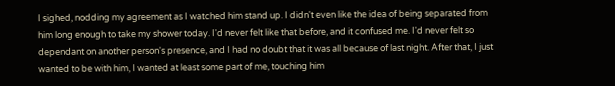I sighed, nodding my agreement as I watched him stand up. I didn't even like the idea of being separated from him long enough to take my shower today. I'd never felt like that before, and it confused me. I'd never felt so dependant on another person's presence, and I had no doubt that it was all because of last night. After that, I just wanted to be with him, I wanted at least some part of me, touching him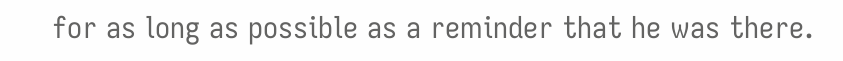for as long as possible as a reminder that he was there.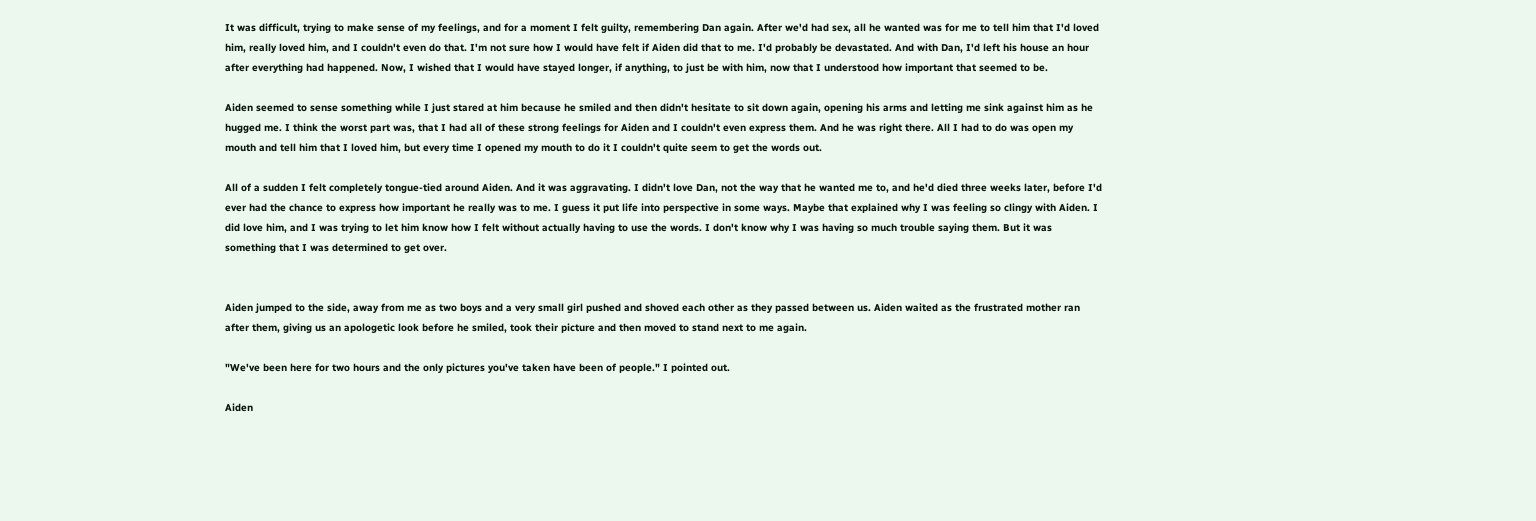It was difficult, trying to make sense of my feelings, and for a moment I felt guilty, remembering Dan again. After we'd had sex, all he wanted was for me to tell him that I'd loved him, really loved him, and I couldn't even do that. I'm not sure how I would have felt if Aiden did that to me. I'd probably be devastated. And with Dan, I'd left his house an hour after everything had happened. Now, I wished that I would have stayed longer, if anything, to just be with him, now that I understood how important that seemed to be.

Aiden seemed to sense something while I just stared at him because he smiled and then didn't hesitate to sit down again, opening his arms and letting me sink against him as he hugged me. I think the worst part was, that I had all of these strong feelings for Aiden and I couldn't even express them. And he was right there. All I had to do was open my mouth and tell him that I loved him, but every time I opened my mouth to do it I couldn't quite seem to get the words out.

All of a sudden I felt completely tongue-tied around Aiden. And it was aggravating. I didn't love Dan, not the way that he wanted me to, and he'd died three weeks later, before I'd ever had the chance to express how important he really was to me. I guess it put life into perspective in some ways. Maybe that explained why I was feeling so clingy with Aiden. I did love him, and I was trying to let him know how I felt without actually having to use the words. I don't know why I was having so much trouble saying them. But it was something that I was determined to get over.


Aiden jumped to the side, away from me as two boys and a very small girl pushed and shoved each other as they passed between us. Aiden waited as the frustrated mother ran after them, giving us an apologetic look before he smiled, took their picture and then moved to stand next to me again.

"We've been here for two hours and the only pictures you've taken have been of people." I pointed out.

Aiden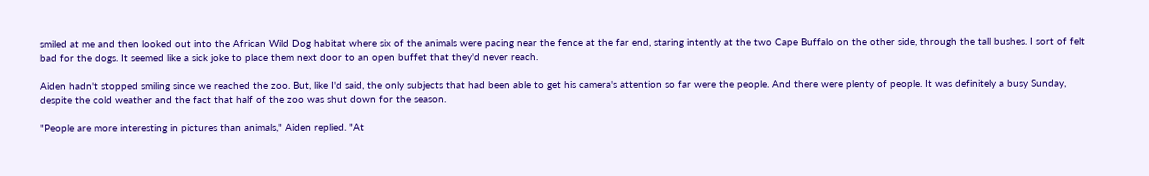smiled at me and then looked out into the African Wild Dog habitat where six of the animals were pacing near the fence at the far end, staring intently at the two Cape Buffalo on the other side, through the tall bushes. I sort of felt bad for the dogs. It seemed like a sick joke to place them next door to an open buffet that they'd never reach.

Aiden hadn't stopped smiling since we reached the zoo. But, like I'd said, the only subjects that had been able to get his camera's attention so far were the people. And there were plenty of people. It was definitely a busy Sunday, despite the cold weather and the fact that half of the zoo was shut down for the season.

"People are more interesting in pictures than animals," Aiden replied. "At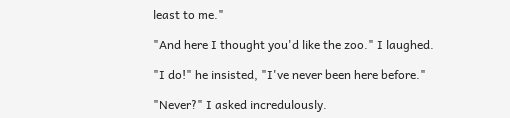least to me."

"And here I thought you'd like the zoo." I laughed.

"I do!" he insisted, "I've never been here before."

"Never?" I asked incredulously.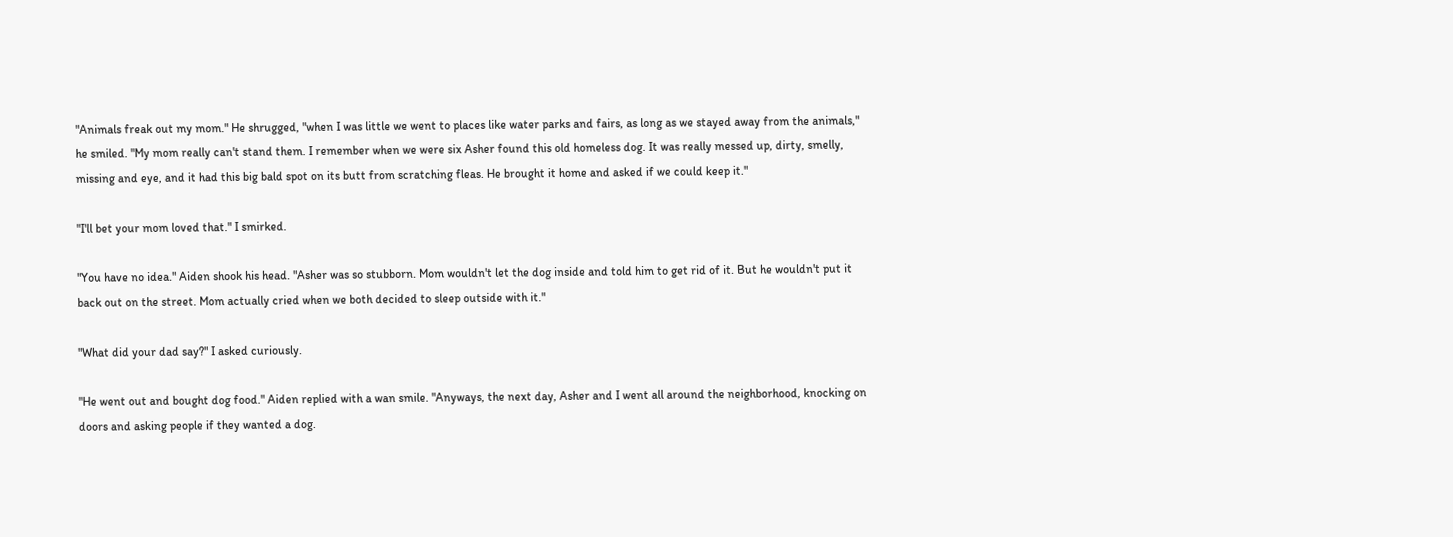"Animals freak out my mom." He shrugged, "when I was little we went to places like water parks and fairs, as long as we stayed away from the animals," he smiled. "My mom really can't stand them. I remember when we were six Asher found this old homeless dog. It was really messed up, dirty, smelly, missing and eye, and it had this big bald spot on its butt from scratching fleas. He brought it home and asked if we could keep it."

"I'll bet your mom loved that." I smirked.

"You have no idea." Aiden shook his head. "Asher was so stubborn. Mom wouldn't let the dog inside and told him to get rid of it. But he wouldn't put it back out on the street. Mom actually cried when we both decided to sleep outside with it."

"What did your dad say?" I asked curiously.

"He went out and bought dog food." Aiden replied with a wan smile. "Anyways, the next day, Asher and I went all around the neighborhood, knocking on doors and asking people if they wanted a dog.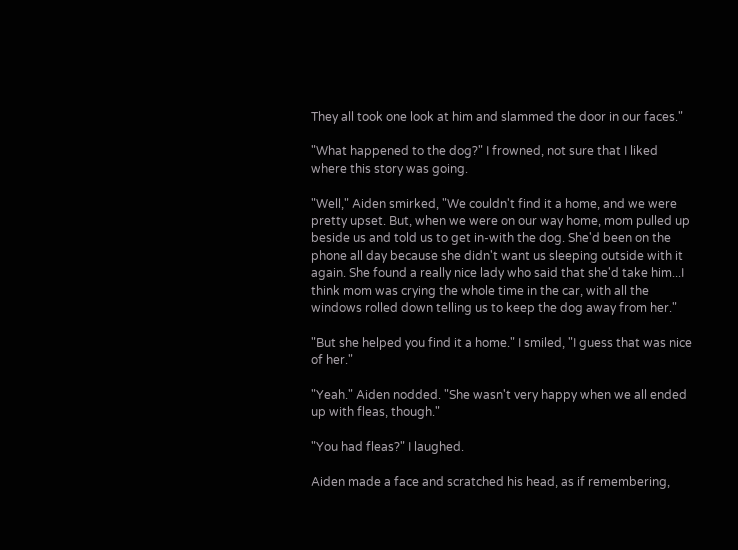They all took one look at him and slammed the door in our faces."

"What happened to the dog?" I frowned, not sure that I liked where this story was going.

"Well," Aiden smirked, "We couldn't find it a home, and we were pretty upset. But, when we were on our way home, mom pulled up beside us and told us to get in-with the dog. She'd been on the phone all day because she didn't want us sleeping outside with it again. She found a really nice lady who said that she'd take him...I think mom was crying the whole time in the car, with all the windows rolled down telling us to keep the dog away from her."

"But she helped you find it a home." I smiled, "I guess that was nice of her."

"Yeah." Aiden nodded. "She wasn't very happy when we all ended up with fleas, though."

"You had fleas?" I laughed.

Aiden made a face and scratched his head, as if remembering,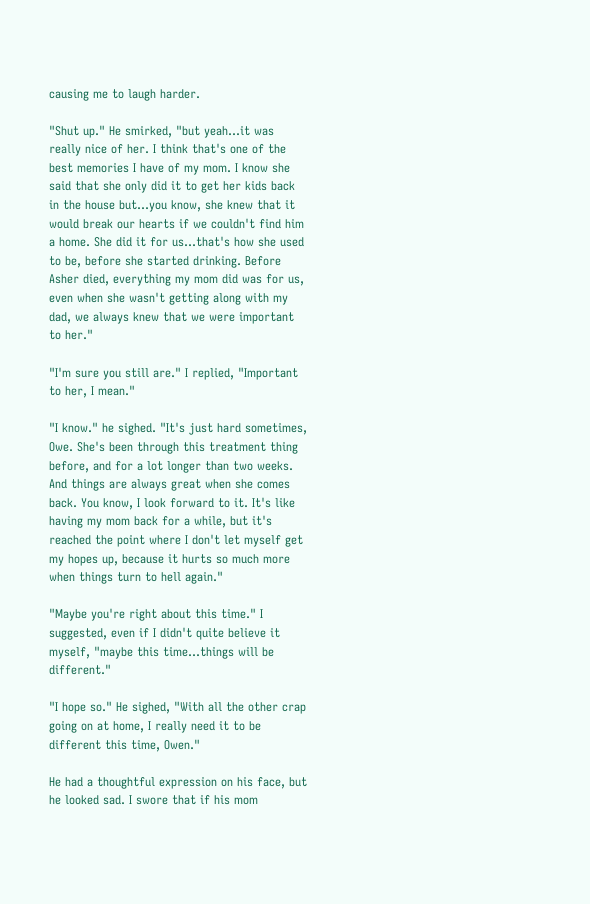causing me to laugh harder.

"Shut up." He smirked, "but yeah...it was really nice of her. I think that's one of the best memories I have of my mom. I know she said that she only did it to get her kids back in the house but...you know, she knew that it would break our hearts if we couldn't find him a home. She did it for us...that's how she used to be, before she started drinking. Before Asher died, everything my mom did was for us, even when she wasn't getting along with my dad, we always knew that we were important to her."

"I'm sure you still are." I replied, "Important to her, I mean."

"I know." he sighed. "It's just hard sometimes, Owe. She's been through this treatment thing before, and for a lot longer than two weeks. And things are always great when she comes back. You know, I look forward to it. It's like having my mom back for a while, but it's reached the point where I don't let myself get my hopes up, because it hurts so much more when things turn to hell again."

"Maybe you're right about this time." I suggested, even if I didn't quite believe it myself, "maybe this time...things will be different."

"I hope so." He sighed, "With all the other crap going on at home, I really need it to be different this time, Owen."

He had a thoughtful expression on his face, but he looked sad. I swore that if his mom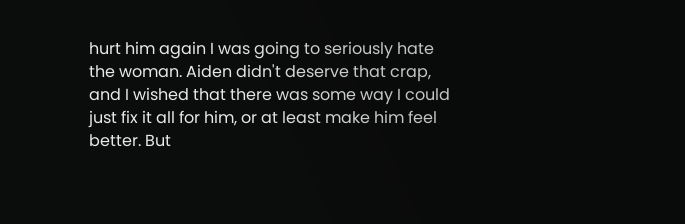hurt him again I was going to seriously hate the woman. Aiden didn't deserve that crap, and I wished that there was some way I could just fix it all for him, or at least make him feel better. But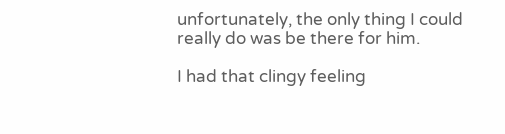unfortunately, the only thing I could really do was be there for him.

I had that clingy feeling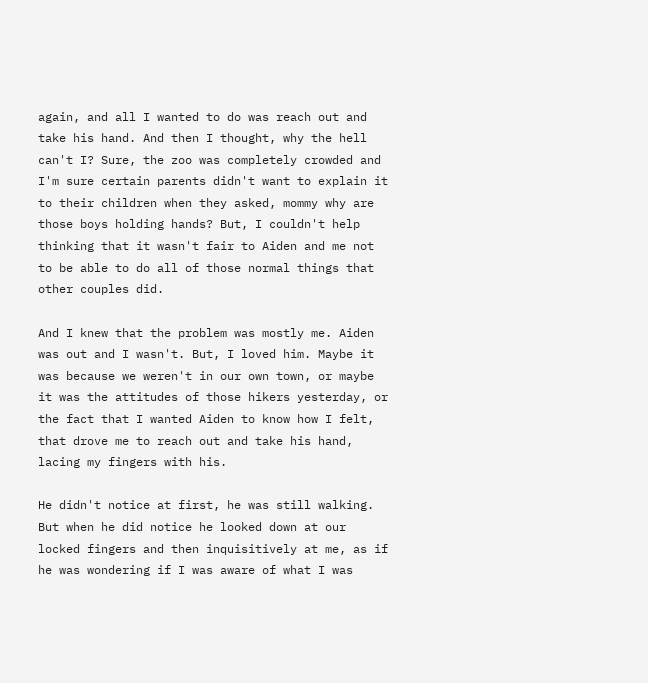again, and all I wanted to do was reach out and take his hand. And then I thought, why the hell can't I? Sure, the zoo was completely crowded and I'm sure certain parents didn't want to explain it to their children when they asked, mommy why are those boys holding hands? But, I couldn't help thinking that it wasn't fair to Aiden and me not to be able to do all of those normal things that other couples did.

And I knew that the problem was mostly me. Aiden was out and I wasn't. But, I loved him. Maybe it was because we weren't in our own town, or maybe it was the attitudes of those hikers yesterday, or the fact that I wanted Aiden to know how I felt, that drove me to reach out and take his hand, lacing my fingers with his.

He didn't notice at first, he was still walking. But when he did notice he looked down at our locked fingers and then inquisitively at me, as if he was wondering if I was aware of what I was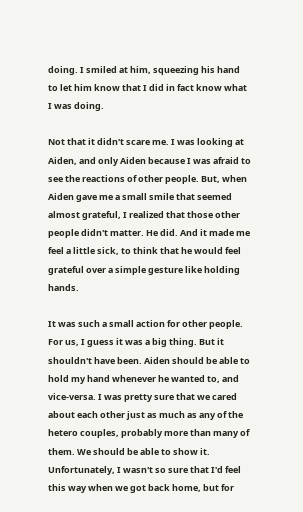doing. I smiled at him, squeezing his hand to let him know that I did in fact know what I was doing.

Not that it didn't scare me. I was looking at Aiden, and only Aiden because I was afraid to see the reactions of other people. But, when Aiden gave me a small smile that seemed almost grateful, I realized that those other people didn't matter. He did. And it made me feel a little sick, to think that he would feel grateful over a simple gesture like holding hands.

It was such a small action for other people. For us, I guess it was a big thing. But it shouldn't have been. Aiden should be able to hold my hand whenever he wanted to, and vice-versa. I was pretty sure that we cared about each other just as much as any of the hetero couples, probably more than many of them. We should be able to show it. Unfortunately, I wasn't so sure that I'd feel this way when we got back home, but for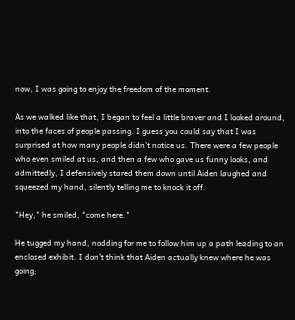now, I was going to enjoy the freedom of the moment.

As we walked like that, I began to feel a little braver and I looked around, into the faces of people passing. I guess you could say that I was surprised at how many people didn't notice us. There were a few people who even smiled at us, and then a few who gave us funny looks, and admittedly, I defensively stared them down until Aiden laughed and squeezed my hand, silently telling me to knock it off.

"Hey," he smiled, "come here."

He tugged my hand, nodding for me to follow him up a path leading to an enclosed exhibit. I don't think that Aiden actually knew where he was going;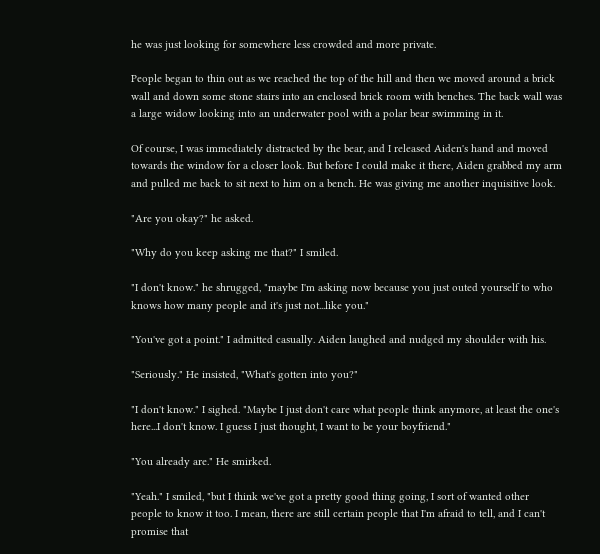he was just looking for somewhere less crowded and more private.

People began to thin out as we reached the top of the hill and then we moved around a brick wall and down some stone stairs into an enclosed brick room with benches. The back wall was a large widow looking into an underwater pool with a polar bear swimming in it.

Of course, I was immediately distracted by the bear, and I released Aiden's hand and moved towards the window for a closer look. But before I could make it there, Aiden grabbed my arm and pulled me back to sit next to him on a bench. He was giving me another inquisitive look.

"Are you okay?" he asked.

"Why do you keep asking me that?" I smiled.

"I don't know." he shrugged, "maybe I'm asking now because you just outed yourself to who knows how many people and it's just not...like you."

"You've got a point." I admitted casually. Aiden laughed and nudged my shoulder with his.

"Seriously." He insisted, "What's gotten into you?"

"I don't know." I sighed. "Maybe I just don't care what people think anymore, at least the one's here...I don't know. I guess I just thought, I want to be your boyfriend."

"You already are." He smirked.

"Yeah." I smiled, "but I think we've got a pretty good thing going, I sort of wanted other people to know it too. I mean, there are still certain people that I'm afraid to tell, and I can't promise that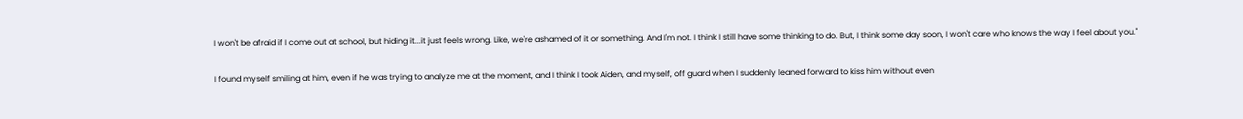I won't be afraid if I come out at school, but hiding it...it just feels wrong. Like, we're ashamed of it or something. And I'm not. I think I still have some thinking to do. But, I think some day soon, I won't care who knows the way I feel about you."

I found myself smiling at him, even if he was trying to analyze me at the moment, and I think I took Aiden, and myself, off guard when I suddenly leaned forward to kiss him without even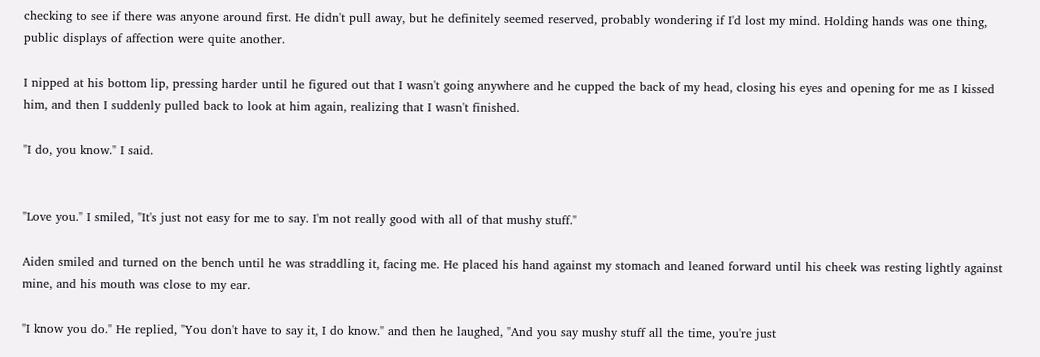checking to see if there was anyone around first. He didn't pull away, but he definitely seemed reserved, probably wondering if I'd lost my mind. Holding hands was one thing, public displays of affection were quite another.

I nipped at his bottom lip, pressing harder until he figured out that I wasn't going anywhere and he cupped the back of my head, closing his eyes and opening for me as I kissed him, and then I suddenly pulled back to look at him again, realizing that I wasn't finished.

"I do, you know." I said.


"Love you." I smiled, "It's just not easy for me to say. I'm not really good with all of that mushy stuff."

Aiden smiled and turned on the bench until he was straddling it, facing me. He placed his hand against my stomach and leaned forward until his cheek was resting lightly against mine, and his mouth was close to my ear.

"I know you do." He replied, "You don't have to say it, I do know." and then he laughed, "And you say mushy stuff all the time, you're just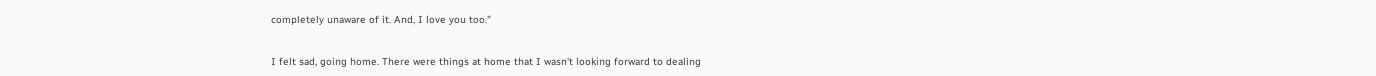completely unaware of it. And, I love you too."


I felt sad, going home. There were things at home that I wasn't looking forward to dealing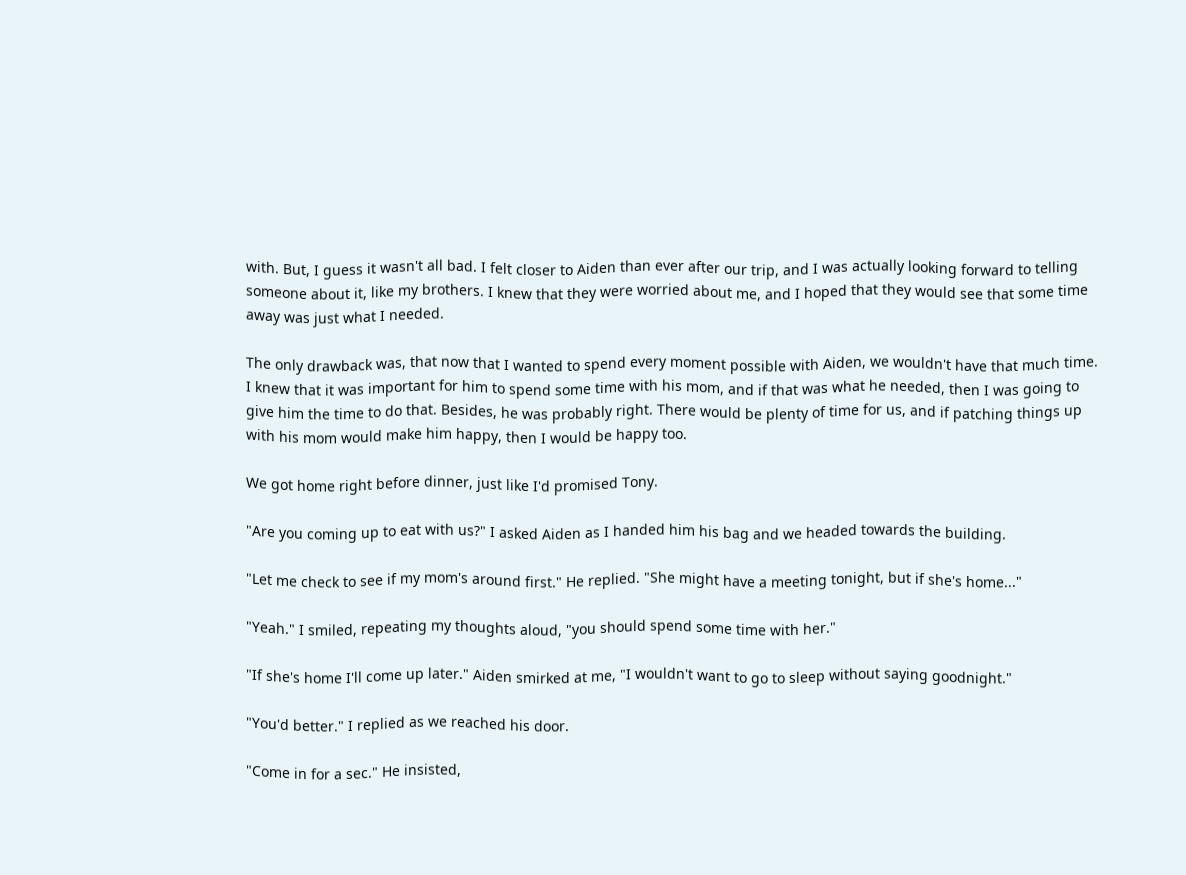with. But, I guess it wasn't all bad. I felt closer to Aiden than ever after our trip, and I was actually looking forward to telling someone about it, like my brothers. I knew that they were worried about me, and I hoped that they would see that some time away was just what I needed.

The only drawback was, that now that I wanted to spend every moment possible with Aiden, we wouldn't have that much time. I knew that it was important for him to spend some time with his mom, and if that was what he needed, then I was going to give him the time to do that. Besides, he was probably right. There would be plenty of time for us, and if patching things up with his mom would make him happy, then I would be happy too.

We got home right before dinner, just like I'd promised Tony.

"Are you coming up to eat with us?" I asked Aiden as I handed him his bag and we headed towards the building.

"Let me check to see if my mom's around first." He replied. "She might have a meeting tonight, but if she's home..."

"Yeah." I smiled, repeating my thoughts aloud, "you should spend some time with her."

"If she's home I'll come up later." Aiden smirked at me, "I wouldn't want to go to sleep without saying goodnight."

"You'd better." I replied as we reached his door.

"Come in for a sec." He insisted,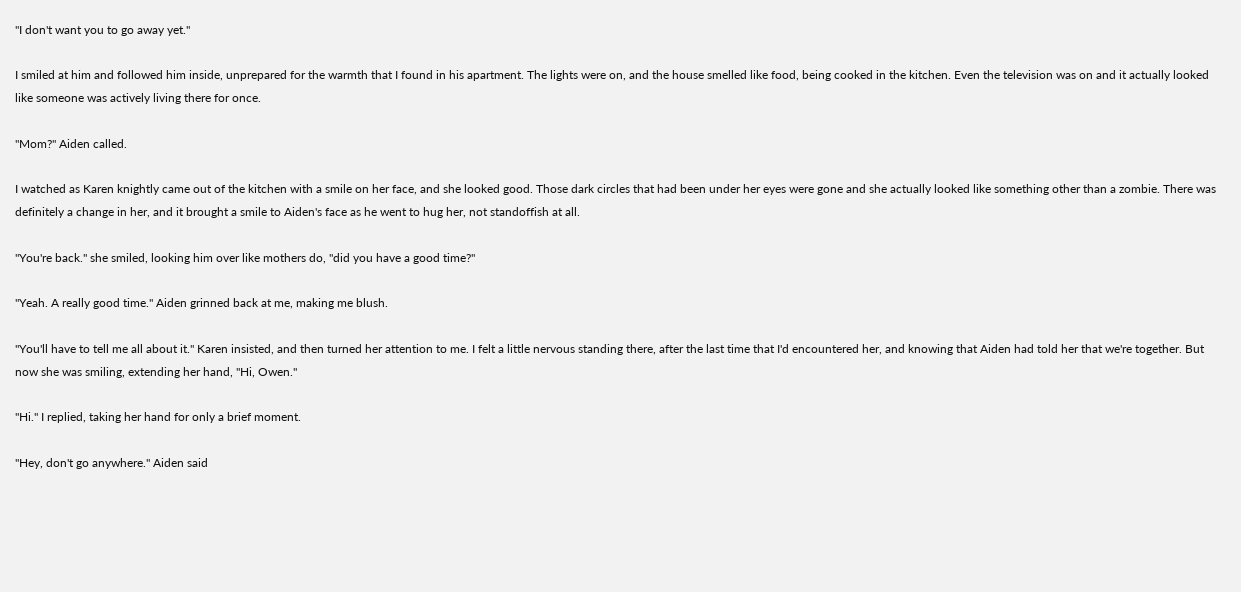"I don't want you to go away yet."

I smiled at him and followed him inside, unprepared for the warmth that I found in his apartment. The lights were on, and the house smelled like food, being cooked in the kitchen. Even the television was on and it actually looked like someone was actively living there for once.

"Mom?" Aiden called.

I watched as Karen knightly came out of the kitchen with a smile on her face, and she looked good. Those dark circles that had been under her eyes were gone and she actually looked like something other than a zombie. There was definitely a change in her, and it brought a smile to Aiden's face as he went to hug her, not standoffish at all.

"You're back." she smiled, looking him over like mothers do, "did you have a good time?"

"Yeah. A really good time." Aiden grinned back at me, making me blush.

"You'll have to tell me all about it." Karen insisted, and then turned her attention to me. I felt a little nervous standing there, after the last time that I'd encountered her, and knowing that Aiden had told her that we're together. But now she was smiling, extending her hand, "Hi, Owen."

"Hi." I replied, taking her hand for only a brief moment.

"Hey, don't go anywhere." Aiden said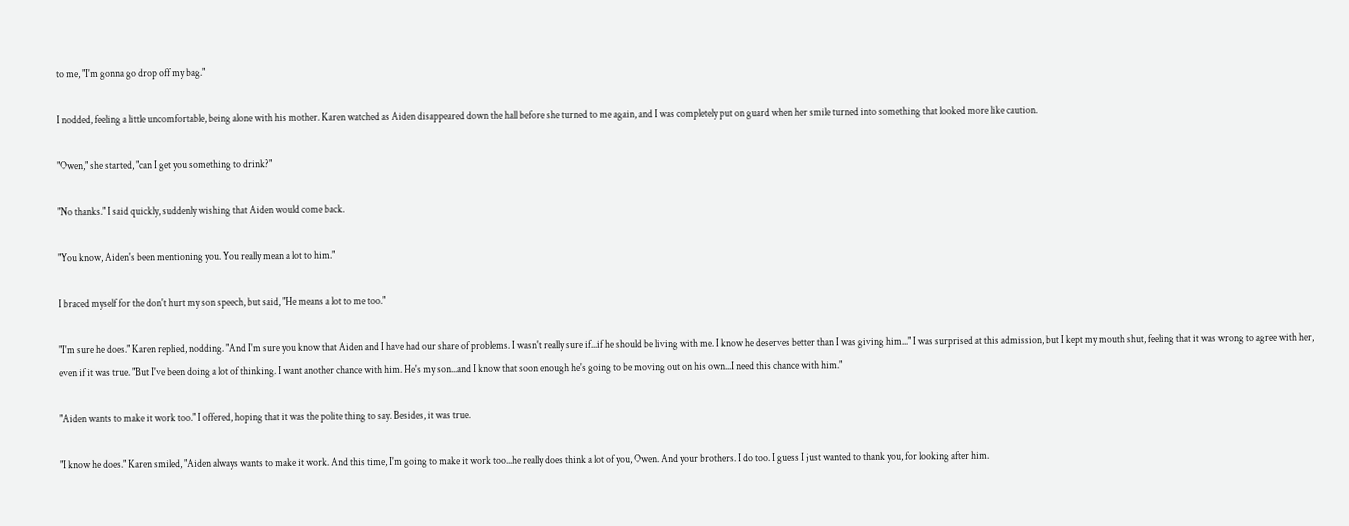to me, "I'm gonna go drop off my bag."

I nodded, feeling a little uncomfortable, being alone with his mother. Karen watched as Aiden disappeared down the hall before she turned to me again, and I was completely put on guard when her smile turned into something that looked more like caution.

"Owen," she started, "can I get you something to drink?"

"No thanks." I said quickly, suddenly wishing that Aiden would come back.

"You know, Aiden's been mentioning you. You really mean a lot to him."

I braced myself for the don't hurt my son speech, but said, "He means a lot to me too."

"I'm sure he does." Karen replied, nodding. "And I'm sure you know that Aiden and I have had our share of problems. I wasn't really sure if...if he should be living with me. I know he deserves better than I was giving him..." I was surprised at this admission, but I kept my mouth shut, feeling that it was wrong to agree with her, even if it was true. "But I've been doing a lot of thinking. I want another chance with him. He's my son...and I know that soon enough he's going to be moving out on his own...I need this chance with him."

"Aiden wants to make it work too." I offered, hoping that it was the polite thing to say. Besides, it was true.

"I know he does." Karen smiled, "Aiden always wants to make it work. And this time, I'm going to make it work too...he really does think a lot of you, Owen. And your brothers. I do too. I guess I just wanted to thank you, for looking after him.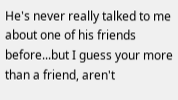He's never really talked to me about one of his friends before...but I guess your more than a friend, aren't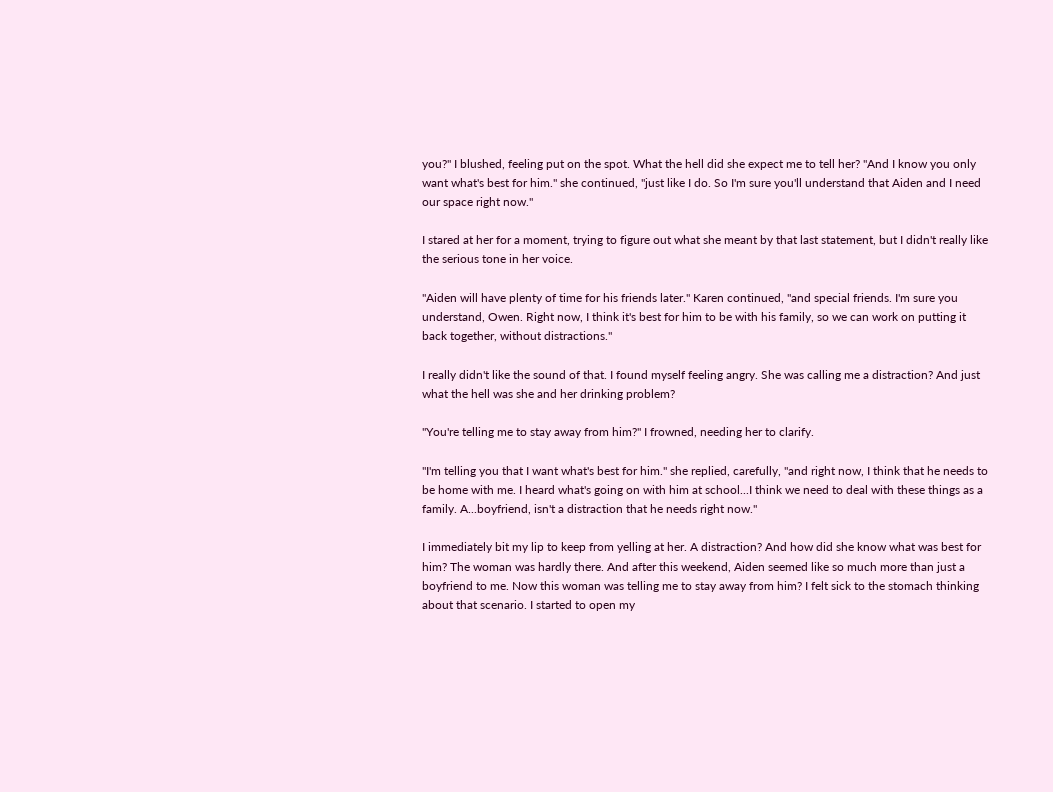you?" I blushed, feeling put on the spot. What the hell did she expect me to tell her? "And I know you only want what's best for him." she continued, "just like I do. So I'm sure you'll understand that Aiden and I need our space right now."

I stared at her for a moment, trying to figure out what she meant by that last statement, but I didn't really like the serious tone in her voice.

"Aiden will have plenty of time for his friends later." Karen continued, "and special friends. I'm sure you understand, Owen. Right now, I think it's best for him to be with his family, so we can work on putting it back together, without distractions."

I really didn't like the sound of that. I found myself feeling angry. She was calling me a distraction? And just what the hell was she and her drinking problem?

"You're telling me to stay away from him?" I frowned, needing her to clarify.

"I'm telling you that I want what's best for him." she replied, carefully, "and right now, I think that he needs to be home with me. I heard what's going on with him at school...I think we need to deal with these things as a family. A...boyfriend, isn't a distraction that he needs right now."

I immediately bit my lip to keep from yelling at her. A distraction? And how did she know what was best for him? The woman was hardly there. And after this weekend, Aiden seemed like so much more than just a boyfriend to me. Now this woman was telling me to stay away from him? I felt sick to the stomach thinking about that scenario. I started to open my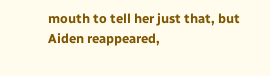mouth to tell her just that, but Aiden reappeared,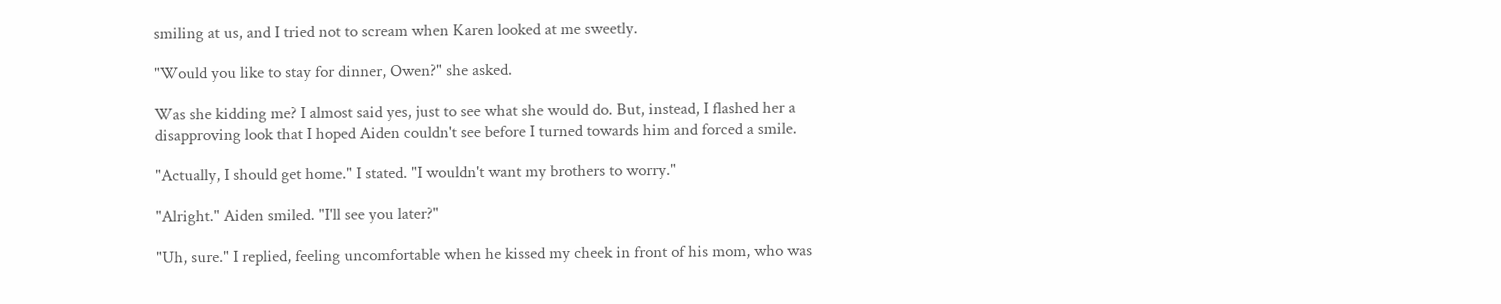smiling at us, and I tried not to scream when Karen looked at me sweetly.

"Would you like to stay for dinner, Owen?" she asked.

Was she kidding me? I almost said yes, just to see what she would do. But, instead, I flashed her a disapproving look that I hoped Aiden couldn't see before I turned towards him and forced a smile.

"Actually, I should get home." I stated. "I wouldn't want my brothers to worry."

"Alright." Aiden smiled. "I'll see you later?"

"Uh, sure." I replied, feeling uncomfortable when he kissed my cheek in front of his mom, who was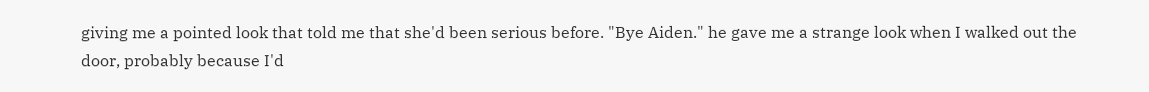giving me a pointed look that told me that she'd been serious before. "Bye Aiden." he gave me a strange look when I walked out the door, probably because I'd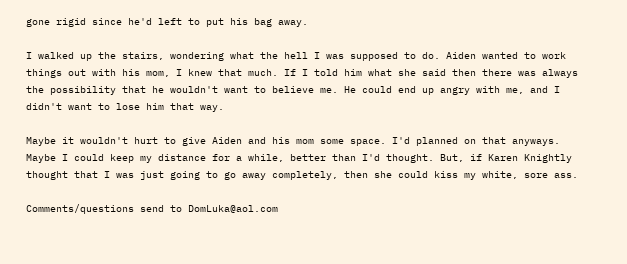gone rigid since he'd left to put his bag away.

I walked up the stairs, wondering what the hell I was supposed to do. Aiden wanted to work things out with his mom, I knew that much. If I told him what she said then there was always the possibility that he wouldn't want to believe me. He could end up angry with me, and I didn't want to lose him that way.

Maybe it wouldn't hurt to give Aiden and his mom some space. I'd planned on that anyways. Maybe I could keep my distance for a while, better than I'd thought. But, if Karen Knightly thought that I was just going to go away completely, then she could kiss my white, sore ass.

Comments/questions send to DomLuka@aol.com